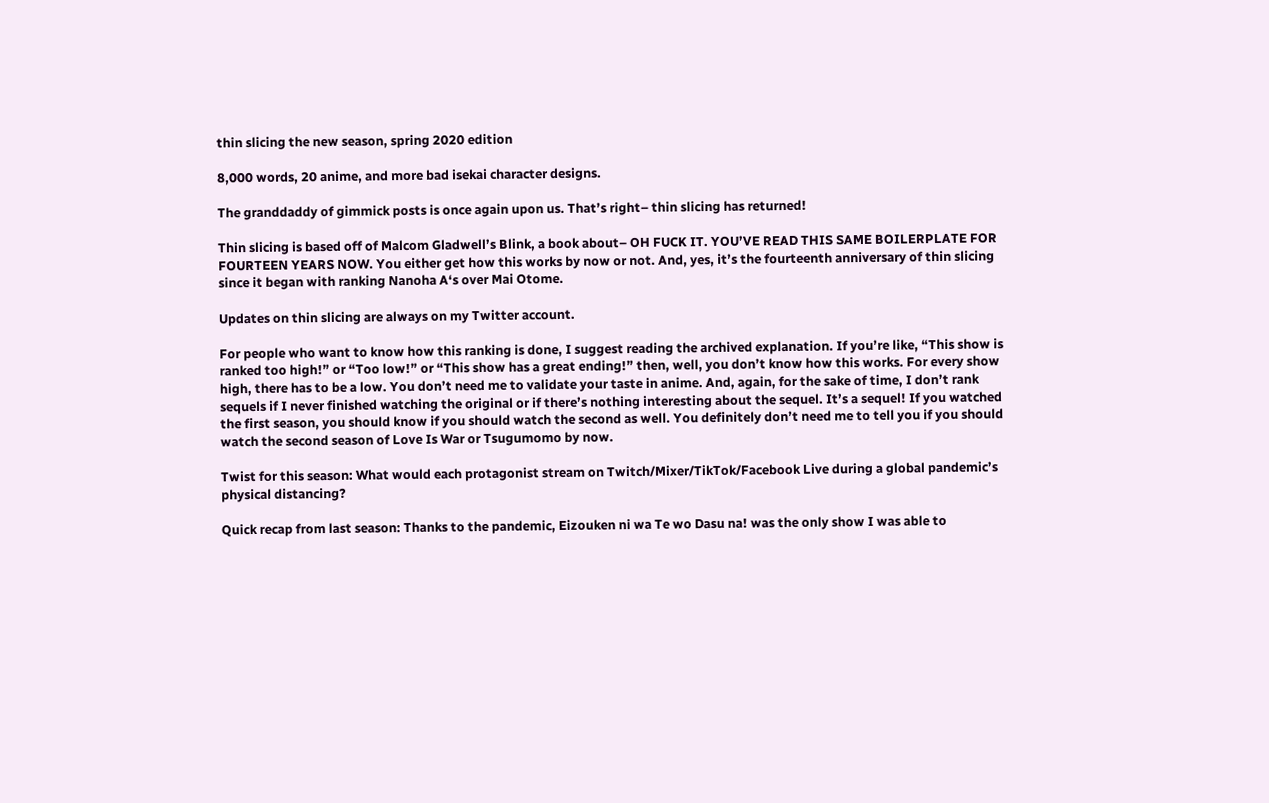thin slicing the new season, spring 2020 edition

8,000 words, 20 anime, and more bad isekai character designs.

The granddaddy of gimmick posts is once again upon us. That’s right– thin slicing has returned!

Thin slicing is based off of Malcom Gladwell’s Blink, a book about– OH FUCK IT. YOU’VE READ THIS SAME BOILERPLATE FOR FOURTEEN YEARS NOW. You either get how this works by now or not. And, yes, it’s the fourteenth anniversary of thin slicing since it began with ranking Nanoha A‘s over Mai Otome.

Updates on thin slicing are always on my Twitter account.

For people who want to know how this ranking is done, I suggest reading the archived explanation. If you’re like, “This show is ranked too high!” or “Too low!” or “This show has a great ending!” then, well, you don’t know how this works. For every show high, there has to be a low. You don’t need me to validate your taste in anime. And, again, for the sake of time, I don’t rank sequels if I never finished watching the original or if there’s nothing interesting about the sequel. It’s a sequel! If you watched the first season, you should know if you should watch the second as well. You definitely don’t need me to tell you if you should watch the second season of Love Is War or Tsugumomo by now.

Twist for this season: What would each protagonist stream on Twitch/Mixer/TikTok/Facebook Live during a global pandemic’s physical distancing?

Quick recap from last season: Thanks to the pandemic, Eizouken ni wa Te wo Dasu na! was the only show I was able to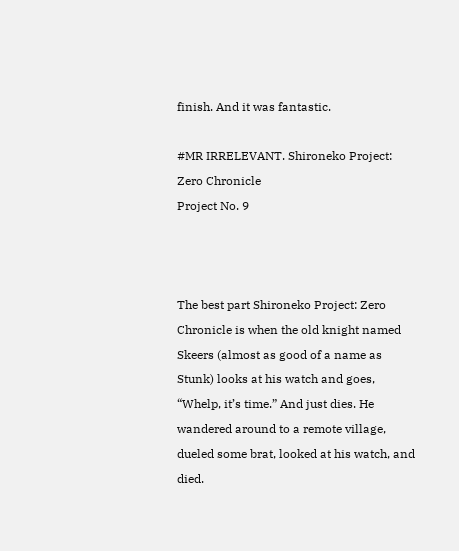finish. And it was fantastic.

#MR IRRELEVANT. Shironeko Project: Zero Chronicle
Project No. 9



The best part Shironeko Project: Zero Chronicle is when the old knight named Skeers (almost as good of a name as Stunk) looks at his watch and goes, “Whelp, it’s time.” And just dies. He wandered around to a remote village, dueled some brat, looked at his watch, and died.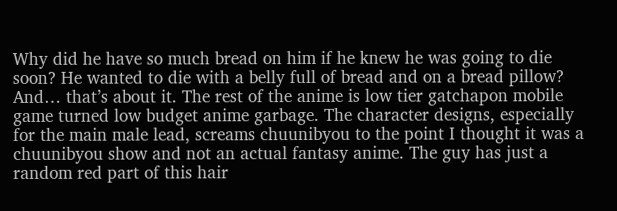Why did he have so much bread on him if he knew he was going to die soon? He wanted to die with a belly full of bread and on a bread pillow? And… that’s about it. The rest of the anime is low tier gatchapon mobile game turned low budget anime garbage. The character designs, especially for the main male lead, screams chuunibyou to the point I thought it was a chuunibyou show and not an actual fantasy anime. The guy has just a random red part of this hair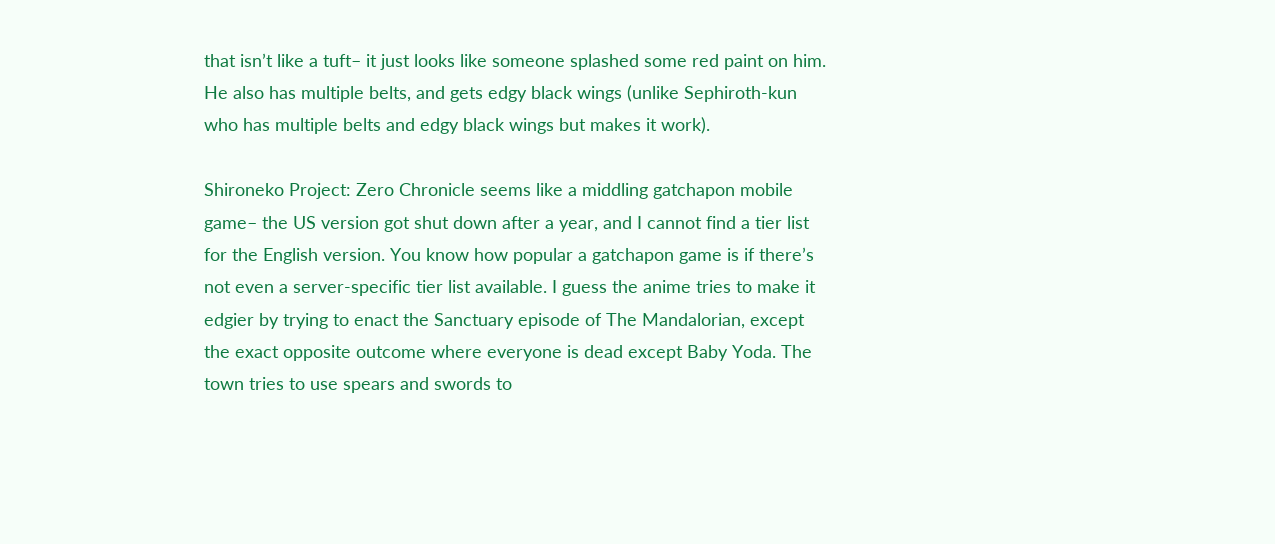that isn’t like a tuft– it just looks like someone splashed some red paint on him. He also has multiple belts, and gets edgy black wings (unlike Sephiroth-kun who has multiple belts and edgy black wings but makes it work).

Shironeko Project: Zero Chronicle seems like a middling gatchapon mobile game– the US version got shut down after a year, and I cannot find a tier list for the English version. You know how popular a gatchapon game is if there’s not even a server-specific tier list available. I guess the anime tries to make it edgier by trying to enact the Sanctuary episode of The Mandalorian, except the exact opposite outcome where everyone is dead except Baby Yoda. The town tries to use spears and swords to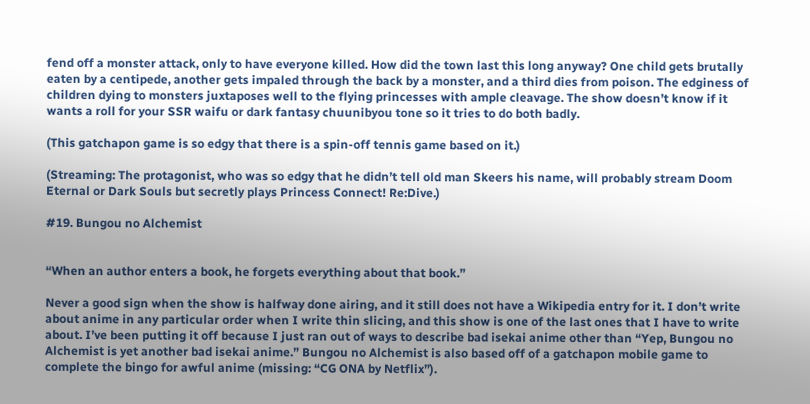fend off a monster attack, only to have everyone killed. How did the town last this long anyway? One child gets brutally eaten by a centipede, another gets impaled through the back by a monster, and a third dies from poison. The edginess of children dying to monsters juxtaposes well to the flying princesses with ample cleavage. The show doesn’t know if it wants a roll for your SSR waifu or dark fantasy chuunibyou tone so it tries to do both badly.

(This gatchapon game is so edgy that there is a spin-off tennis game based on it.)

(Streaming: The protagonist, who was so edgy that he didn’t tell old man Skeers his name, will probably stream Doom Eternal or Dark Souls but secretly plays Princess Connect! Re:Dive.)

#19. Bungou no Alchemist


“When an author enters a book, he forgets everything about that book.”

Never a good sign when the show is halfway done airing, and it still does not have a Wikipedia entry for it. I don’t write about anime in any particular order when I write thin slicing, and this show is one of the last ones that I have to write about. I’ve been putting it off because I just ran out of ways to describe bad isekai anime other than “Yep, Bungou no Alchemist is yet another bad isekai anime.” Bungou no Alchemist is also based off of a gatchapon mobile game to complete the bingo for awful anime (missing: “CG ONA by Netflix”).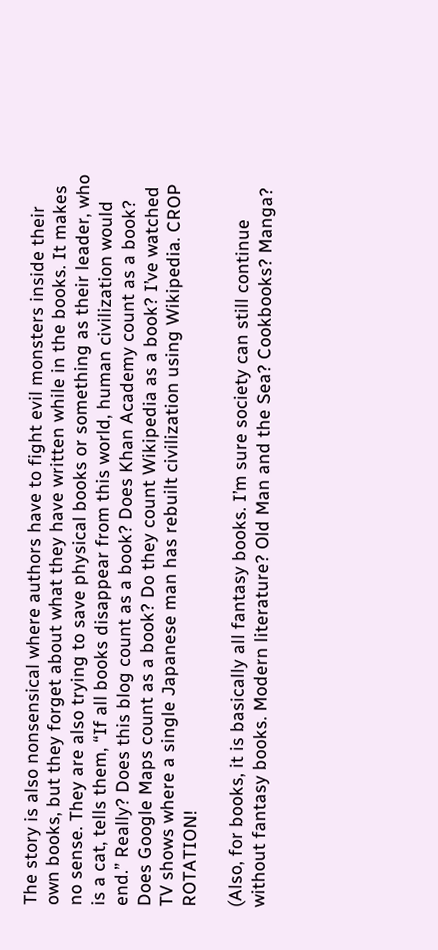The story is also nonsensical where authors have to fight evil monsters inside their own books, but they forget about what they have written while in the books. It makes no sense. They are also trying to save physical books or something as their leader, who is a cat, tells them, “If all books disappear from this world, human civilization would end.” Really? Does this blog count as a book? Does Khan Academy count as a book? Does Google Maps count as a book? Do they count Wikipedia as a book? I’ve watched TV shows where a single Japanese man has rebuilt civilization using Wikipedia. CROP ROTATION!

(Also, for books, it is basically all fantasy books. I’m sure society can still continue without fantasy books. Modern literature? Old Man and the Sea? Cookbooks? Manga?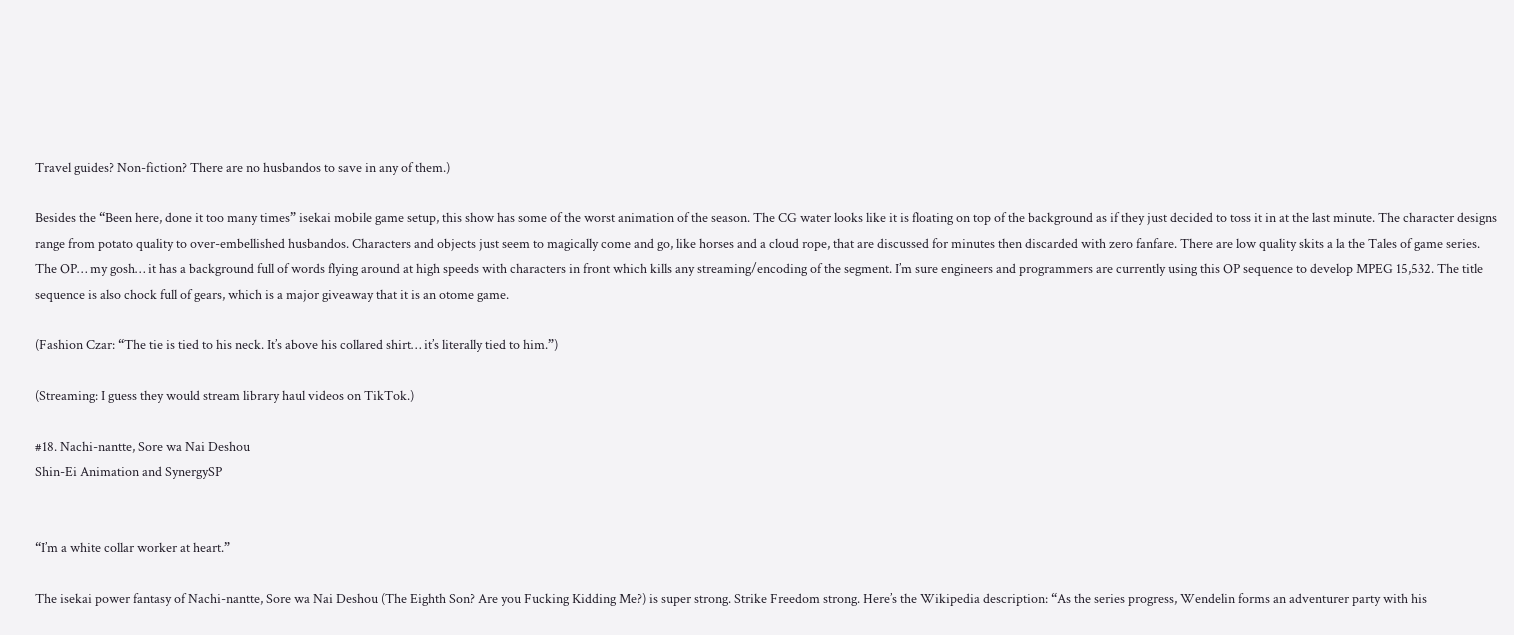Travel guides? Non-fiction? There are no husbandos to save in any of them.)

Besides the “Been here, done it too many times” isekai mobile game setup, this show has some of the worst animation of the season. The CG water looks like it is floating on top of the background as if they just decided to toss it in at the last minute. The character designs range from potato quality to over-embellished husbandos. Characters and objects just seem to magically come and go, like horses and a cloud rope, that are discussed for minutes then discarded with zero fanfare. There are low quality skits a la the Tales of game series. The OP… my gosh… it has a background full of words flying around at high speeds with characters in front which kills any streaming/encoding of the segment. I’m sure engineers and programmers are currently using this OP sequence to develop MPEG 15,532. The title sequence is also chock full of gears, which is a major giveaway that it is an otome game.

(Fashion Czar: “The tie is tied to his neck. It’s above his collared shirt… it’s literally tied to him.”)

(Streaming: I guess they would stream library haul videos on TikTok.)

#18. Nachi-nantte, Sore wa Nai Deshou
Shin-Ei Animation and SynergySP


“I’m a white collar worker at heart.”

The isekai power fantasy of Nachi-nantte, Sore wa Nai Deshou (The Eighth Son? Are you Fucking Kidding Me?) is super strong. Strike Freedom strong. Here’s the Wikipedia description: “As the series progress, Wendelin forms an adventurer party with his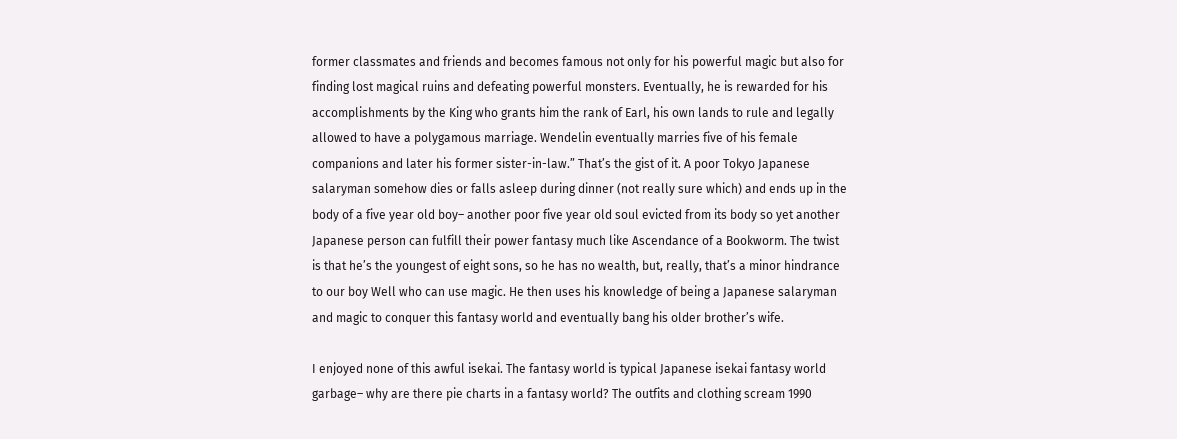former classmates and friends and becomes famous not only for his powerful magic but also for finding lost magical ruins and defeating powerful monsters. Eventually, he is rewarded for his accomplishments by the King who grants him the rank of Earl, his own lands to rule and legally allowed to have a polygamous marriage. Wendelin eventually marries five of his female companions and later his former sister-in-law.” That’s the gist of it. A poor Tokyo Japanese salaryman somehow dies or falls asleep during dinner (not really sure which) and ends up in the body of a five year old boy– another poor five year old soul evicted from its body so yet another Japanese person can fulfill their power fantasy much like Ascendance of a Bookworm. The twist is that he’s the youngest of eight sons, so he has no wealth, but, really, that’s a minor hindrance to our boy Well who can use magic. He then uses his knowledge of being a Japanese salaryman and magic to conquer this fantasy world and eventually bang his older brother’s wife.

I enjoyed none of this awful isekai. The fantasy world is typical Japanese isekai fantasy world garbage– why are there pie charts in a fantasy world? The outfits and clothing scream 1990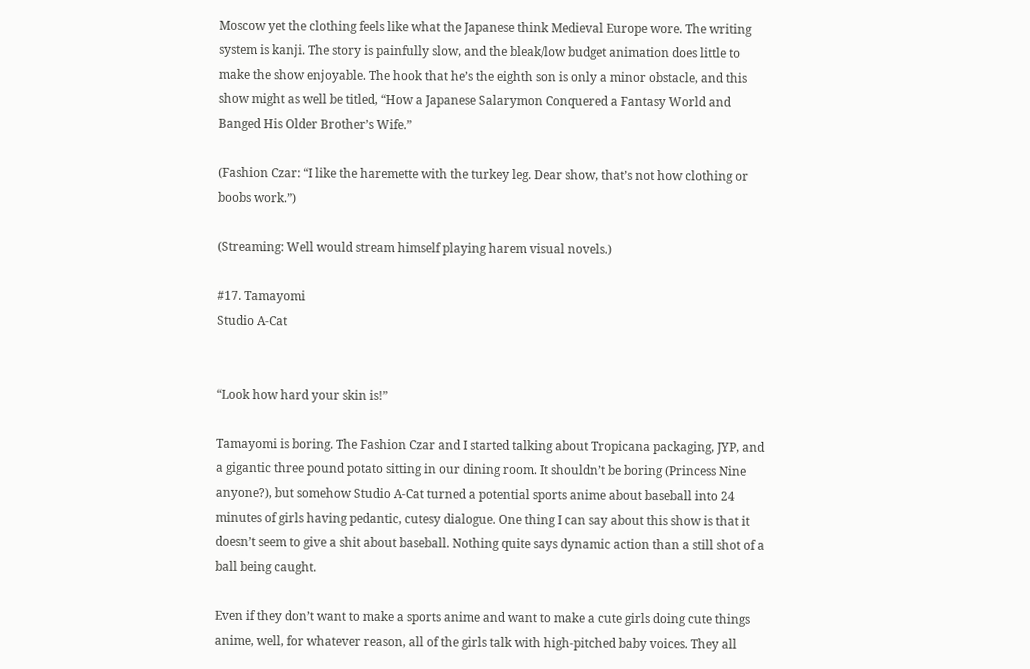Moscow yet the clothing feels like what the Japanese think Medieval Europe wore. The writing system is kanji. The story is painfully slow, and the bleak/low budget animation does little to make the show enjoyable. The hook that he’s the eighth son is only a minor obstacle, and this show might as well be titled, “How a Japanese Salarymon Conquered a Fantasy World and Banged His Older Brother’s Wife.”

(Fashion Czar: “I like the haremette with the turkey leg. Dear show, that’s not how clothing or boobs work.”)

(Streaming: Well would stream himself playing harem visual novels.)

#17. Tamayomi
Studio A-Cat


“Look how hard your skin is!”

Tamayomi is boring. The Fashion Czar and I started talking about Tropicana packaging, JYP, and a gigantic three pound potato sitting in our dining room. It shouldn’t be boring (Princess Nine anyone?), but somehow Studio A-Cat turned a potential sports anime about baseball into 24 minutes of girls having pedantic, cutesy dialogue. One thing I can say about this show is that it doesn’t seem to give a shit about baseball. Nothing quite says dynamic action than a still shot of a ball being caught.

Even if they don’t want to make a sports anime and want to make a cute girls doing cute things anime, well, for whatever reason, all of the girls talk with high-pitched baby voices. They all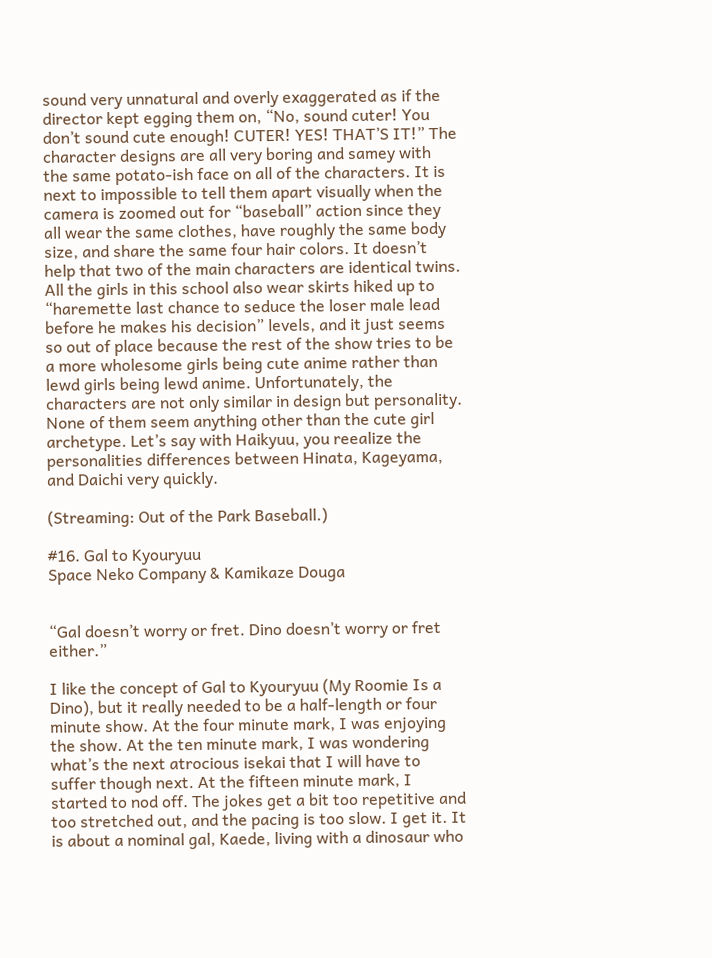sound very unnatural and overly exaggerated as if the director kept egging them on, “No, sound cuter! You don’t sound cute enough! CUTER! YES! THAT’S IT!” The character designs are all very boring and samey with the same potato-ish face on all of the characters. It is next to impossible to tell them apart visually when the camera is zoomed out for “baseball” action since they all wear the same clothes, have roughly the same body size, and share the same four hair colors. It doesn’t help that two of the main characters are identical twins. All the girls in this school also wear skirts hiked up to “haremette last chance to seduce the loser male lead before he makes his decision” levels, and it just seems so out of place because the rest of the show tries to be a more wholesome girls being cute anime rather than lewd girls being lewd anime. Unfortunately, the characters are not only similar in design but personality. None of them seem anything other than the cute girl archetype. Let’s say with Haikyuu, you reealize the personalities differences between Hinata, Kageyama, and Daichi very quickly.

(Streaming: Out of the Park Baseball.)

#16. Gal to Kyouryuu
Space Neko Company & Kamikaze Douga


“Gal doesn’t worry or fret. Dino doesn’t worry or fret either.”

I like the concept of Gal to Kyouryuu (My Roomie Is a Dino), but it really needed to be a half-length or four minute show. At the four minute mark, I was enjoying the show. At the ten minute mark, I was wondering what’s the next atrocious isekai that I will have to suffer though next. At the fifteen minute mark, I started to nod off. The jokes get a bit too repetitive and too stretched out, and the pacing is too slow. I get it. It is about a nominal gal, Kaede, living with a dinosaur who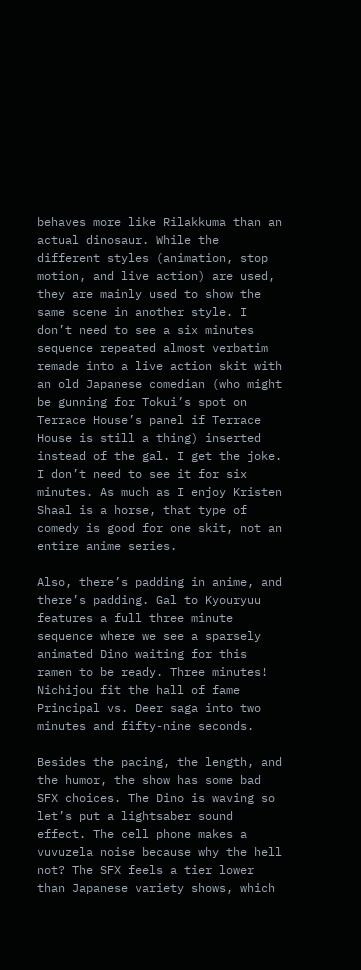behaves more like Rilakkuma than an actual dinosaur. While the different styles (animation, stop motion, and live action) are used, they are mainly used to show the same scene in another style. I don’t need to see a six minutes sequence repeated almost verbatim remade into a live action skit with an old Japanese comedian (who might be gunning for Tokui’s spot on Terrace House’s panel if Terrace House is still a thing) inserted instead of the gal. I get the joke. I don’t need to see it for six minutes. As much as I enjoy Kristen Shaal is a horse, that type of comedy is good for one skit, not an entire anime series.

Also, there’s padding in anime, and there’s padding. Gal to Kyouryuu features a full three minute sequence where we see a sparsely animated Dino waiting for this ramen to be ready. Three minutes! Nichijou fit the hall of fame Principal vs. Deer saga into two minutes and fifty-nine seconds.

Besides the pacing, the length, and the humor, the show has some bad SFX choices. The Dino is waving so let’s put a lightsaber sound effect. The cell phone makes a vuvuzela noise because why the hell not? The SFX feels a tier lower than Japanese variety shows, which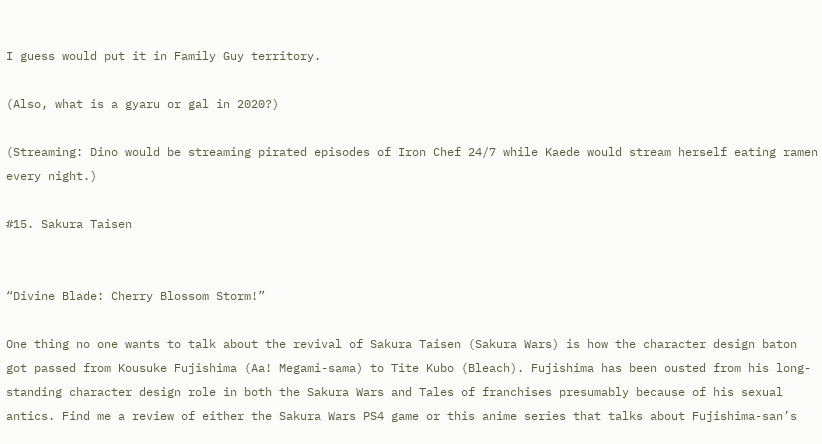I guess would put it in Family Guy territory.

(Also, what is a gyaru or gal in 2020?)

(Streaming: Dino would be streaming pirated episodes of Iron Chef 24/7 while Kaede would stream herself eating ramen every night.)

#15. Sakura Taisen


“Divine Blade: Cherry Blossom Storm!”

One thing no one wants to talk about the revival of Sakura Taisen (Sakura Wars) is how the character design baton got passed from Kousuke Fujishima (Aa! Megami-sama) to Tite Kubo (Bleach). Fujishima has been ousted from his long-standing character design role in both the Sakura Wars and Tales of franchises presumably because of his sexual antics. Find me a review of either the Sakura Wars PS4 game or this anime series that talks about Fujishima-san’s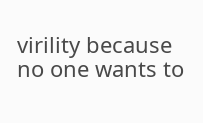virility because no one wants to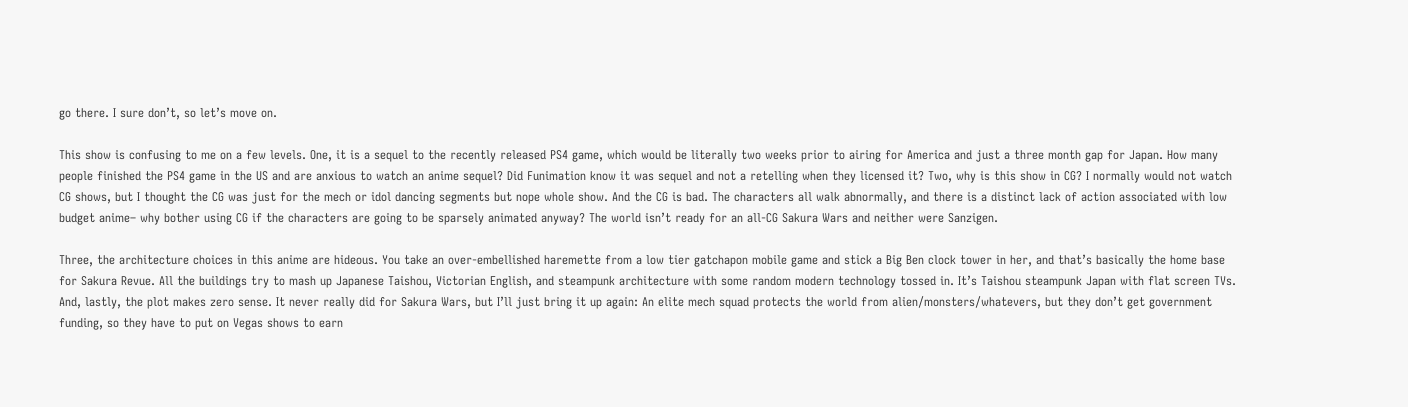go there. I sure don’t, so let’s move on.

This show is confusing to me on a few levels. One, it is a sequel to the recently released PS4 game, which would be literally two weeks prior to airing for America and just a three month gap for Japan. How many people finished the PS4 game in the US and are anxious to watch an anime sequel? Did Funimation know it was sequel and not a retelling when they licensed it? Two, why is this show in CG? I normally would not watch CG shows, but I thought the CG was just for the mech or idol dancing segments but nope whole show. And the CG is bad. The characters all walk abnormally, and there is a distinct lack of action associated with low budget anime– why bother using CG if the characters are going to be sparsely animated anyway? The world isn’t ready for an all-CG Sakura Wars and neither were Sanzigen.

Three, the architecture choices in this anime are hideous. You take an over-embellished haremette from a low tier gatchapon mobile game and stick a Big Ben clock tower in her, and that’s basically the home base for Sakura Revue. All the buildings try to mash up Japanese Taishou, Victorian English, and steampunk architecture with some random modern technology tossed in. It’s Taishou steampunk Japan with flat screen TVs. And, lastly, the plot makes zero sense. It never really did for Sakura Wars, but I’ll just bring it up again: An elite mech squad protects the world from alien/monsters/whatevers, but they don’t get government funding, so they have to put on Vegas shows to earn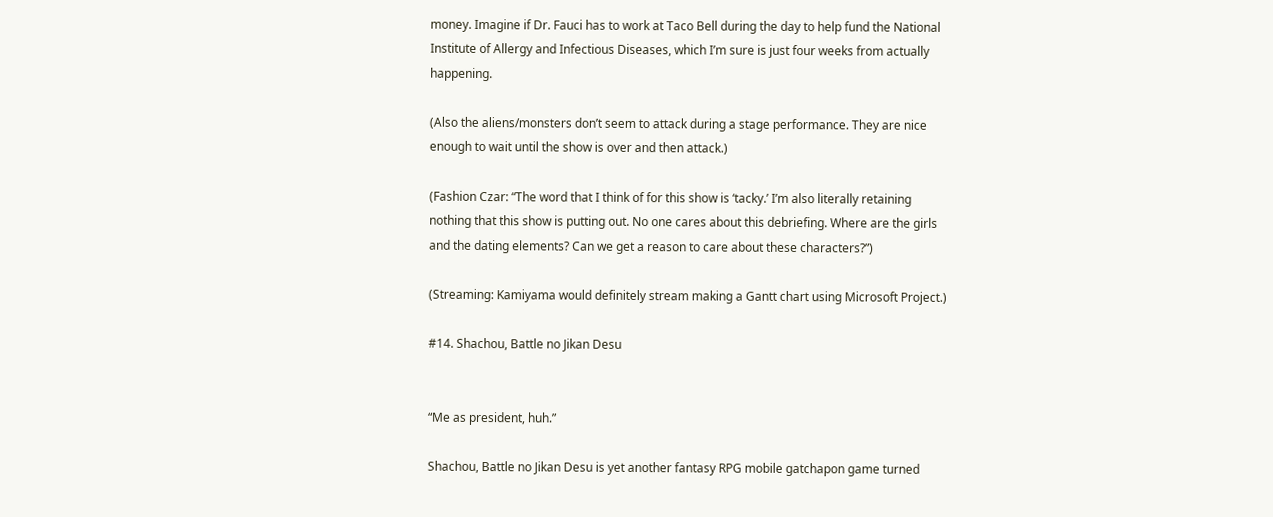money. Imagine if Dr. Fauci has to work at Taco Bell during the day to help fund the National Institute of Allergy and Infectious Diseases, which I’m sure is just four weeks from actually happening.

(Also the aliens/monsters don’t seem to attack during a stage performance. They are nice enough to wait until the show is over and then attack.)

(Fashion Czar: “The word that I think of for this show is ‘tacky.’ I’m also literally retaining nothing that this show is putting out. No one cares about this debriefing. Where are the girls and the dating elements? Can we get a reason to care about these characters?”)

(Streaming: Kamiyama would definitely stream making a Gantt chart using Microsoft Project.)

#14. Shachou, Battle no Jikan Desu


“Me as president, huh.”

Shachou, Battle no Jikan Desu is yet another fantasy RPG mobile gatchapon game turned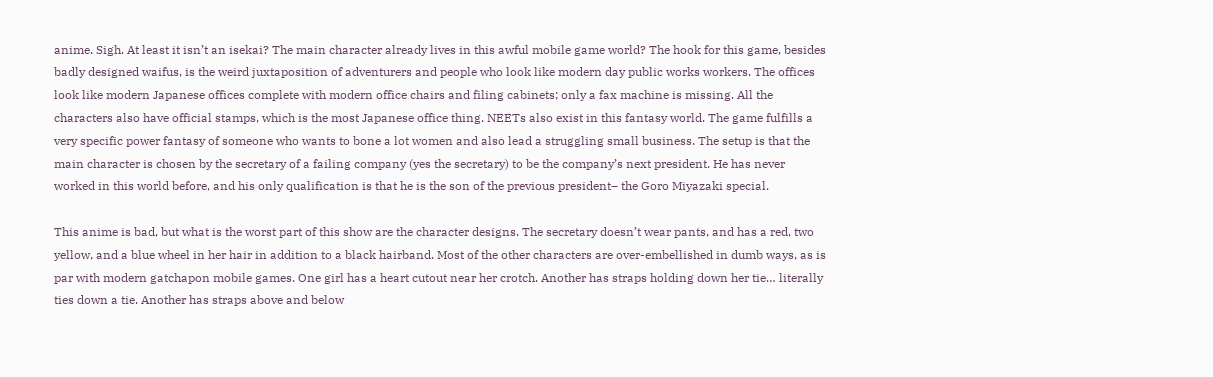anime. Sigh. At least it isn’t an isekai? The main character already lives in this awful mobile game world? The hook for this game, besides badly designed waifus, is the weird juxtaposition of adventurers and people who look like modern day public works workers. The offices look like modern Japanese offices complete with modern office chairs and filing cabinets; only a fax machine is missing. All the characters also have official stamps, which is the most Japanese office thing. NEETs also exist in this fantasy world. The game fulfills a very specific power fantasy of someone who wants to bone a lot women and also lead a struggling small business. The setup is that the main character is chosen by the secretary of a failing company (yes the secretary) to be the company’s next president. He has never worked in this world before, and his only qualification is that he is the son of the previous president– the Goro Miyazaki special.

This anime is bad, but what is the worst part of this show are the character designs. The secretary doesn’t wear pants, and has a red, two yellow, and a blue wheel in her hair in addition to a black hairband. Most of the other characters are over-embellished in dumb ways, as is par with modern gatchapon mobile games. One girl has a heart cutout near her crotch. Another has straps holding down her tie… literally ties down a tie. Another has straps above and below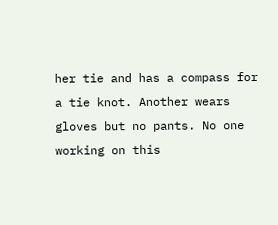her tie and has a compass for a tie knot. Another wears gloves but no pants. No one working on this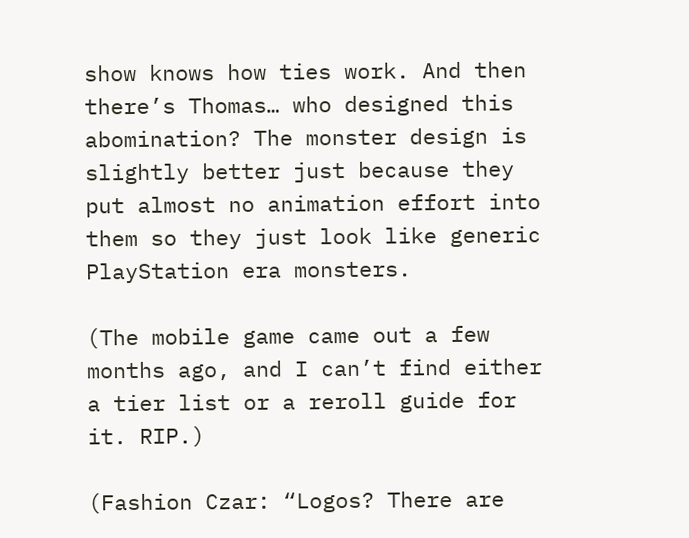show knows how ties work. And then there’s Thomas… who designed this abomination? The monster design is slightly better just because they put almost no animation effort into them so they just look like generic PlayStation era monsters.

(The mobile game came out a few months ago, and I can’t find either a tier list or a reroll guide for it. RIP.)

(Fashion Czar: “Logos? There are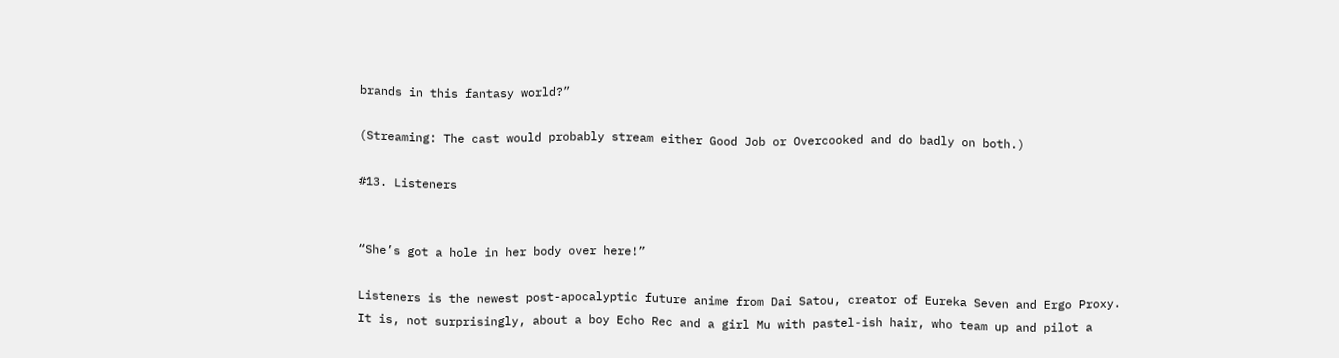brands in this fantasy world?”

(Streaming: The cast would probably stream either Good Job or Overcooked and do badly on both.)

#13. Listeners


“She’s got a hole in her body over here!”

Listeners is the newest post-apocalyptic future anime from Dai Satou, creator of Eureka Seven and Ergo Proxy. It is, not surprisingly, about a boy Echo Rec and a girl Mu with pastel-ish hair, who team up and pilot a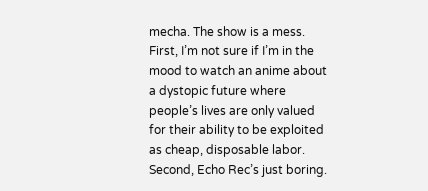mecha. The show is a mess. First, I’m not sure if I’m in the mood to watch an anime about a dystopic future where people’s lives are only valued for their ability to be exploited as cheap, disposable labor. Second, Echo Rec’s just boring.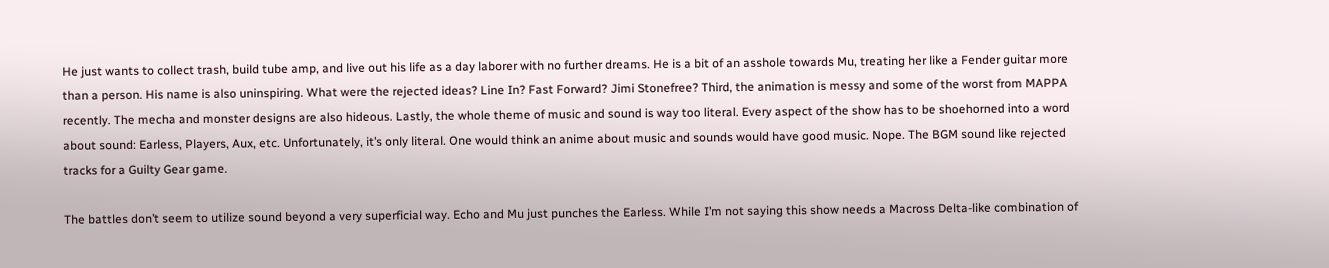He just wants to collect trash, build tube amp, and live out his life as a day laborer with no further dreams. He is a bit of an asshole towards Mu, treating her like a Fender guitar more than a person. His name is also uninspiring. What were the rejected ideas? Line In? Fast Forward? Jimi Stonefree? Third, the animation is messy and some of the worst from MAPPA recently. The mecha and monster designs are also hideous. Lastly, the whole theme of music and sound is way too literal. Every aspect of the show has to be shoehorned into a word about sound: Earless, Players, Aux, etc. Unfortunately, it’s only literal. One would think an anime about music and sounds would have good music. Nope. The BGM sound like rejected tracks for a Guilty Gear game.

The battles don’t seem to utilize sound beyond a very superficial way. Echo and Mu just punches the Earless. While I’m not saying this show needs a Macross Delta-like combination of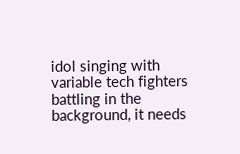idol singing with variable tech fighters battling in the background, it needs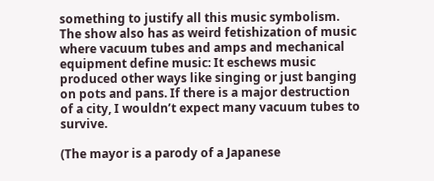something to justify all this music symbolism. The show also has as weird fetishization of music where vacuum tubes and amps and mechanical equipment define music: It eschews music produced other ways like singing or just banging on pots and pans. If there is a major destruction of a city, I wouldn’t expect many vacuum tubes to survive.

(The mayor is a parody of a Japanese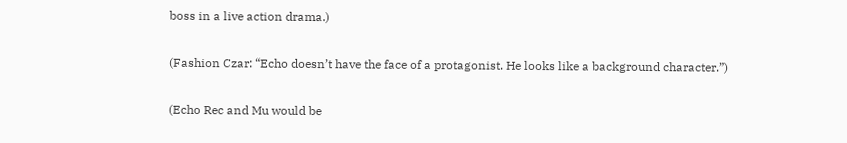boss in a live action drama.)

(Fashion Czar: “Echo doesn’t have the face of a protagonist. He looks like a background character.”)

(Echo Rec and Mu would be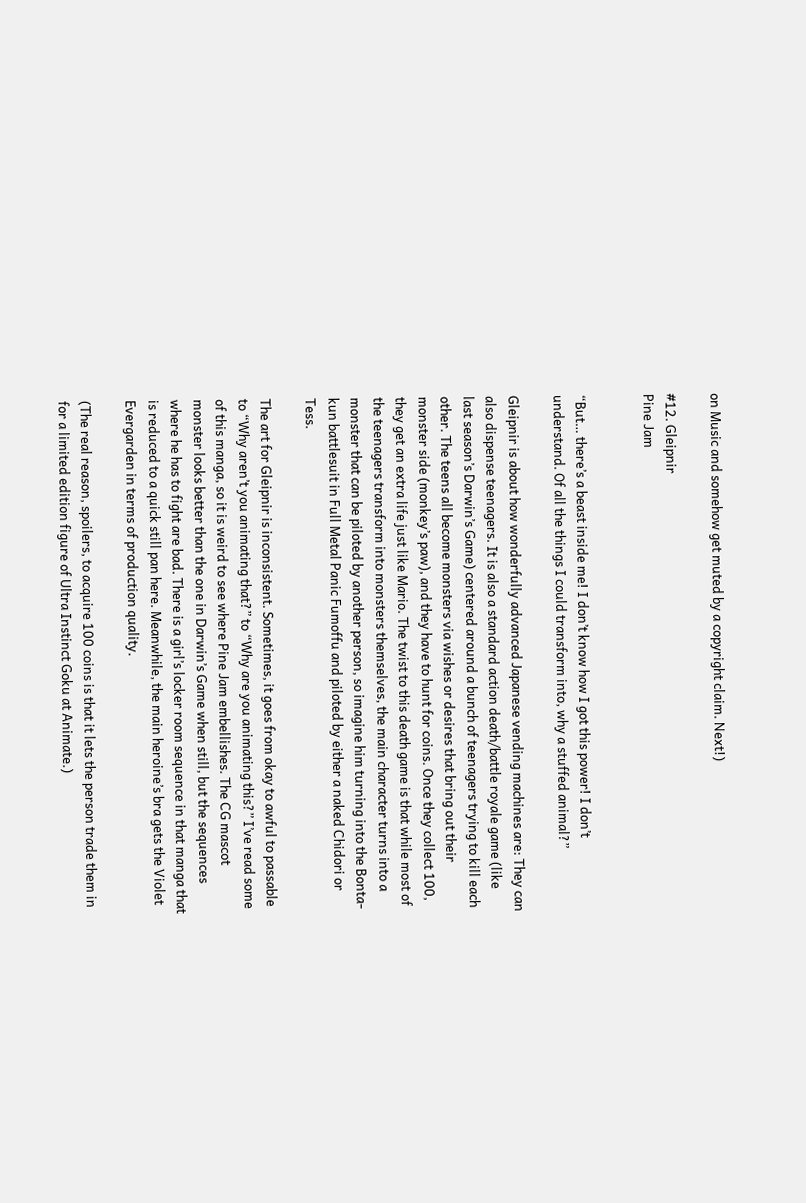on Music and somehow get muted by a copyright claim. Next!)

#12. Gleipnir
Pine Jam


“But… there’s a beast inside me! I don’t know how I got this power! I don’t understand. Of all the things I could transform into, why a stuffed animal?”

Gleipnir is about how wonderfully advanced Japanese vending machines are: They can also dispense teenagers. It is also a standard action death/battle royale game (like last season’s Darwin’s Game) centered around a bunch of teenagers trying to kill each other. The teens all become monsters via wishes or desires that bring out their monster side (monkey’s paw), and they have to hunt for coins. Once they collect 100, they get an extra life just like Mario. The twist to this death game is that while most of the teenagers transform into monsters themselves, the main character turns into a monster that can be piloted by another person, so imagine him turning into the Bonta-kun battlesuit in Full Metal Panic Fumoffu and piloted by either a naked Chidori or Tess.

The art for Gleipnir is inconsistent. Sometimes, it goes from okay to awful to passable to “Why aren’t you animating that?” to “Why are you animating this?” I’ve read some of this manga, so it is weird to see where Pine Jam embellishes. The CG mascot monster looks better than the one in Darwin’s Game when still, but the sequences where he has to fight are bad. There is a girl’s locker room sequence in that manga that is reduced to a quick still pan here. Meanwhile, the main heroine’s bra gets the Violet Evergarden in terms of production quality.

(The real reason, spoilers, to acquire 100 coins is that it lets the person trade them in for a limited edition figure of Ultra Instinct Goku at Animate.)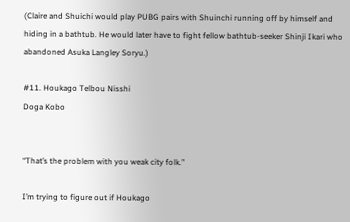(Claire and Shuichi would play PUBG pairs with Shuinchi running off by himself and hiding in a bathtub. He would later have to fight fellow bathtub-seeker Shinji Ikari who abandoned Asuka Langley Soryu.)

#11. Houkago Telbou Nisshi
Doga Kobo


“That’s the problem with you weak city folk.”

I’m trying to figure out if Houkago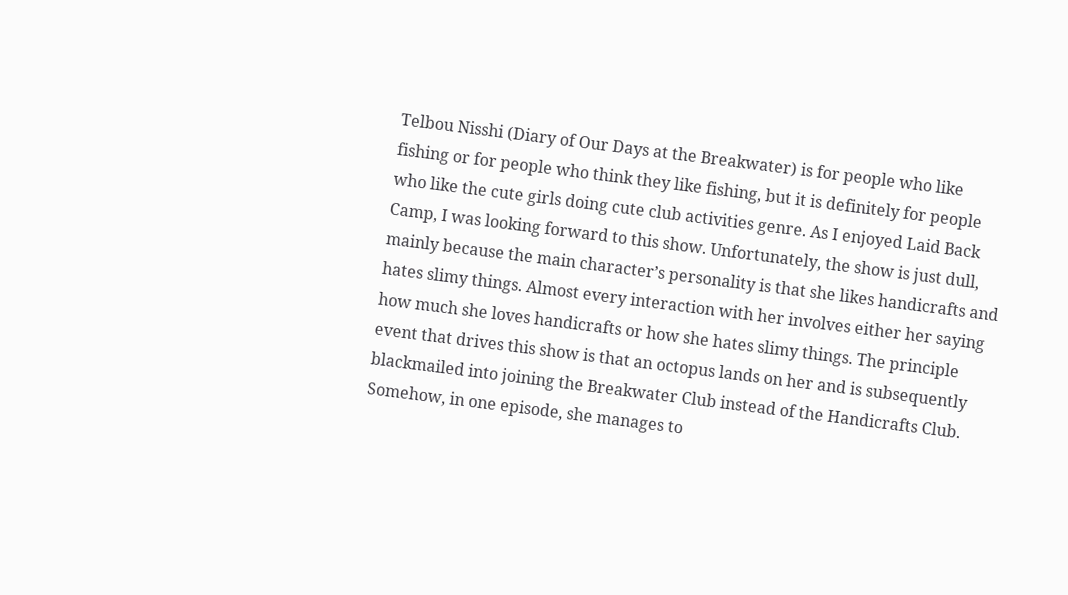Telbou Nisshi (Diary of Our Days at the Breakwater) is for people who like fishing or for people who think they like fishing, but it is definitely for people who like the cute girls doing cute club activities genre. As I enjoyed Laid Back Camp, I was looking forward to this show. Unfortunately, the show is just dull, mainly because the main character’s personality is that she likes handicrafts and hates slimy things. Almost every interaction with her involves either her saying how much she loves handicrafts or how she hates slimy things. The principle event that drives this show is that an octopus lands on her and is subsequently blackmailed into joining the Breakwater Club instead of the Handicrafts Club. Somehow, in one episode, she manages to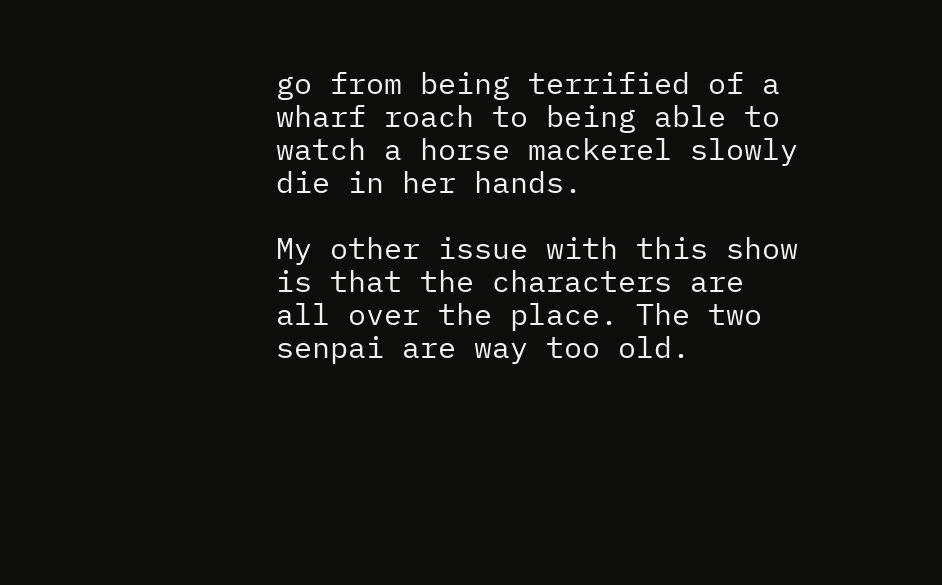go from being terrified of a wharf roach to being able to watch a horse mackerel slowly die in her hands.

My other issue with this show is that the characters are all over the place. The two senpai are way too old.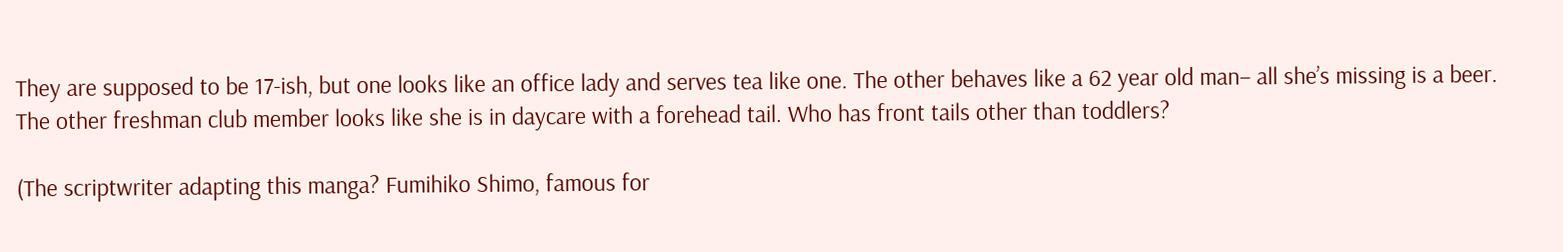They are supposed to be 17-ish, but one looks like an office lady and serves tea like one. The other behaves like a 62 year old man– all she’s missing is a beer. The other freshman club member looks like she is in daycare with a forehead tail. Who has front tails other than toddlers?

(The scriptwriter adapting this manga? Fumihiko Shimo, famous for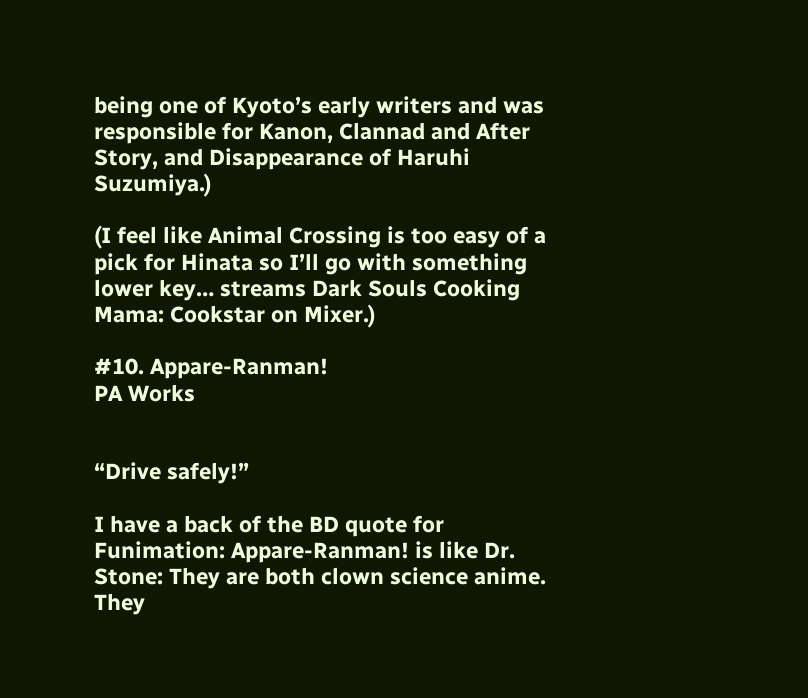being one of Kyoto’s early writers and was responsible for Kanon, Clannad and After Story, and Disappearance of Haruhi Suzumiya.)

(I feel like Animal Crossing is too easy of a pick for Hinata so I’ll go with something lower key… streams Dark Souls Cooking Mama: Cookstar on Mixer.)

#10. Appare-Ranman!
PA Works


“Drive safely!”

I have a back of the BD quote for Funimation: Appare-Ranman! is like Dr. Stone: They are both clown science anime. They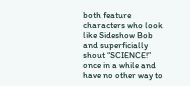both feature characters who look like Sideshow Bob and superficially shout “SCIENCE!” once in a while and have no other way to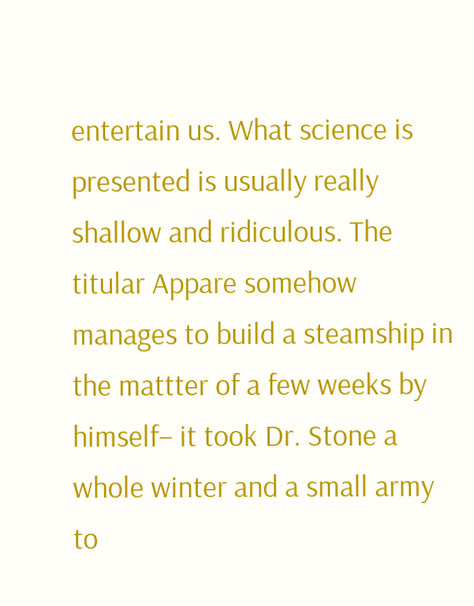entertain us. What science is presented is usually really shallow and ridiculous. The titular Appare somehow manages to build a steamship in the mattter of a few weeks by himself– it took Dr. Stone a whole winter and a small army to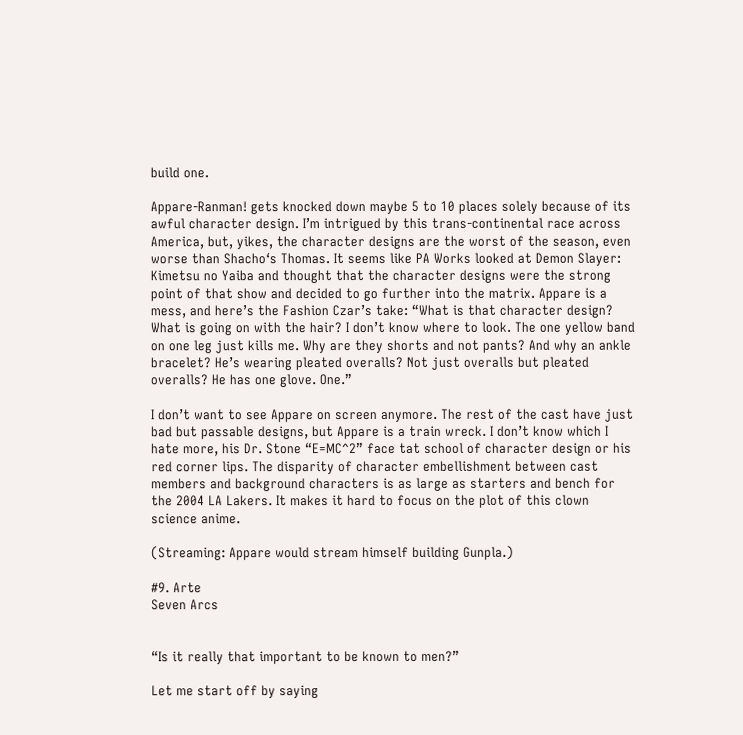build one.

Appare-Ranman! gets knocked down maybe 5 to 10 places solely because of its awful character design. I’m intrigued by this trans-continental race across America, but, yikes, the character designs are the worst of the season, even worse than Shacho‘s Thomas. It seems like PA Works looked at Demon Slayer: Kimetsu no Yaiba and thought that the character designs were the strong point of that show and decided to go further into the matrix. Appare is a mess, and here’s the Fashion Czar’s take: “What is that character design? What is going on with the hair? I don’t know where to look. The one yellow band on one leg just kills me. Why are they shorts and not pants? And why an ankle bracelet? He’s wearing pleated overalls? Not just overalls but pleated overalls? He has one glove. One.”

I don’t want to see Appare on screen anymore. The rest of the cast have just bad but passable designs, but Appare is a train wreck. I don’t know which I hate more, his Dr. Stone “E=MC^2” face tat school of character design or his red corner lips. The disparity of character embellishment between cast members and background characters is as large as starters and bench for the 2004 LA Lakers. It makes it hard to focus on the plot of this clown science anime.

(Streaming: Appare would stream himself building Gunpla.)

#9. Arte
Seven Arcs


“Is it really that important to be known to men?”

Let me start off by saying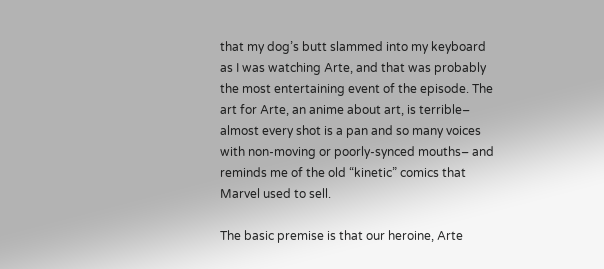that my dog’s butt slammed into my keyboard as I was watching Arte, and that was probably the most entertaining event of the episode. The art for Arte, an anime about art, is terrible– almost every shot is a pan and so many voices with non-moving or poorly-synced mouths– and reminds me of the old “kinetic” comics that Marvel used to sell.

The basic premise is that our heroine, Arte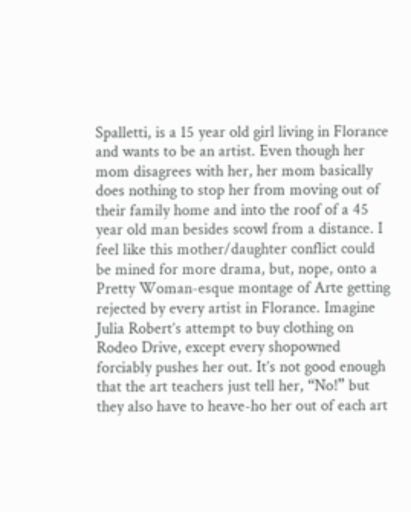Spalletti, is a 15 year old girl living in Florance and wants to be an artist. Even though her mom disagrees with her, her mom basically does nothing to stop her from moving out of their family home and into the roof of a 45 year old man besides scowl from a distance. I feel like this mother/daughter conflict could be mined for more drama, but, nope, onto a Pretty Woman-esque montage of Arte getting rejected by every artist in Florance. Imagine Julia Robert’s attempt to buy clothing on Rodeo Drive, except every shopowned forciably pushes her out. It’s not good enough that the art teachers just tell her, “No!” but they also have to heave-ho her out of each art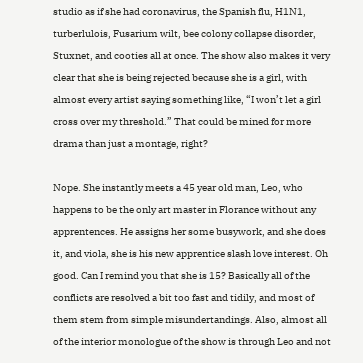studio as if she had coronavirus, the Spanish flu, H1N1, turberlulois, Fusarium wilt, bee colony collapse disorder, Stuxnet, and cooties all at once. The show also makes it very clear that she is being rejected because she is a girl, with almost every artist saying something like, “I won’t let a girl cross over my threshold.” That could be mined for more drama than just a montage, right?

Nope. She instantly meets a 45 year old man, Leo, who happens to be the only art master in Florance without any apprentences. He assigns her some busywork, and she does it, and viola, she is his new apprentice slash love interest. Oh good. Can I remind you that she is 15? Basically all of the conflicts are resolved a bit too fast and tidily, and most of them stem from simple misundertandings. Also, almost all of the interior monologue of the show is through Leo and not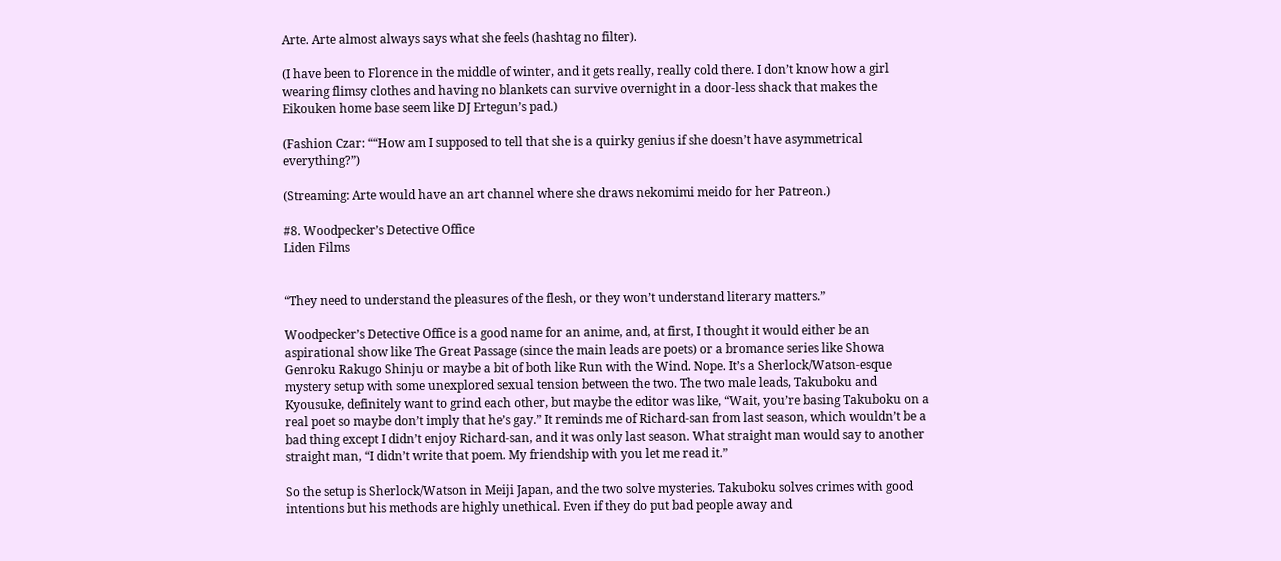Arte. Arte almost always says what she feels (hashtag no filter).

(I have been to Florence in the middle of winter, and it gets really, really cold there. I don’t know how a girl wearing flimsy clothes and having no blankets can survive overnight in a door-less shack that makes the Eikouken home base seem like DJ Ertegun’s pad.)

(Fashion Czar: ““How am I supposed to tell that she is a quirky genius if she doesn’t have asymmetrical everything?”)

(Streaming: Arte would have an art channel where she draws nekomimi meido for her Patreon.)

#8. Woodpecker’s Detective Office
Liden Films


“They need to understand the pleasures of the flesh, or they won’t understand literary matters.”

Woodpecker’s Detective Office is a good name for an anime, and, at first, I thought it would either be an aspirational show like The Great Passage (since the main leads are poets) or a bromance series like Showa Genroku Rakugo Shinju or maybe a bit of both like Run with the Wind. Nope. It’s a Sherlock/Watson-esque mystery setup with some unexplored sexual tension between the two. The two male leads, Takuboku and Kyousuke, definitely want to grind each other, but maybe the editor was like, “Wait, you’re basing Takuboku on a real poet so maybe don’t imply that he’s gay.” It reminds me of Richard-san from last season, which wouldn’t be a bad thing except I didn’t enjoy Richard-san, and it was only last season. What straight man would say to another straight man, “I didn’t write that poem. My friendship with you let me read it.”

So the setup is Sherlock/Watson in Meiji Japan, and the two solve mysteries. Takuboku solves crimes with good intentions but his methods are highly unethical. Even if they do put bad people away and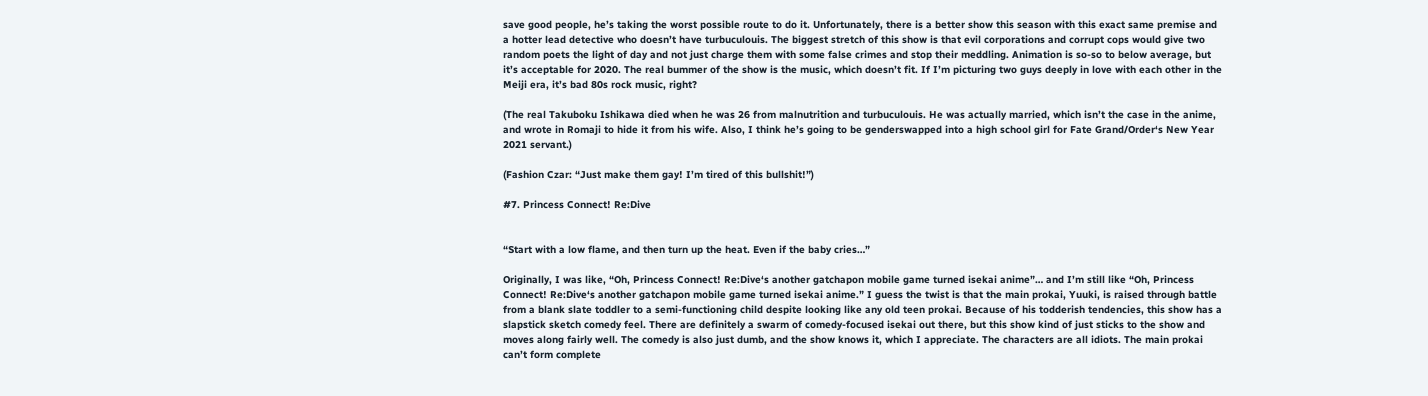save good people, he’s taking the worst possible route to do it. Unfortunately, there is a better show this season with this exact same premise and a hotter lead detective who doesn’t have turbuculouis. The biggest stretch of this show is that evil corporations and corrupt cops would give two random poets the light of day and not just charge them with some false crimes and stop their meddling. Animation is so-so to below average, but it’s acceptable for 2020. The real bummer of the show is the music, which doesn’t fit. If I’m picturing two guys deeply in love with each other in the Meiji era, it’s bad 80s rock music, right?

(The real Takuboku Ishikawa died when he was 26 from malnutrition and turbuculouis. He was actually married, which isn’t the case in the anime, and wrote in Romaji to hide it from his wife. Also, I think he’s going to be genderswapped into a high school girl for Fate Grand/Order‘s New Year 2021 servant.)

(Fashion Czar: “Just make them gay! I’m tired of this bullshit!”)

#7. Princess Connect! Re:Dive


“Start with a low flame, and then turn up the heat. Even if the baby cries…”

Originally, I was like, “Oh, Princess Connect! Re:Dive‘s another gatchapon mobile game turned isekai anime”… and I’m still like “Oh, Princess Connect! Re:Dive‘s another gatchapon mobile game turned isekai anime.” I guess the twist is that the main prokai, Yuuki, is raised through battle from a blank slate toddler to a semi-functioning child despite looking like any old teen prokai. Because of his todderish tendencies, this show has a slapstick sketch comedy feel. There are definitely a swarm of comedy-focused isekai out there, but this show kind of just sticks to the show and moves along fairly well. The comedy is also just dumb, and the show knows it, which I appreciate. The characters are all idiots. The main prokai can’t form complete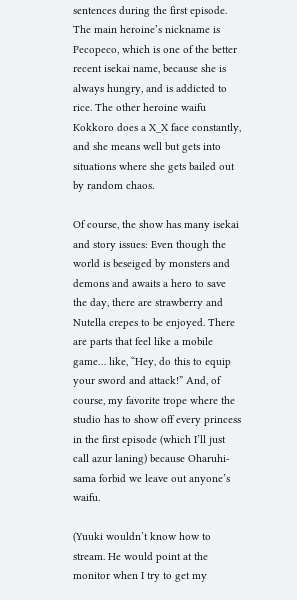sentences during the first episode. The main heroine’s nickname is Pecopeco, which is one of the better recent isekai name, because she is always hungry, and is addicted to rice. The other heroine waifu Kokkoro does a X_X face constantly, and she means well but gets into situations where she gets bailed out by random chaos.

Of course, the show has many isekai and story issues: Even though the world is beseiged by monsters and demons and awaits a hero to save the day, there are strawberry and Nutella crepes to be enjoyed. There are parts that feel like a mobile game… like, “Hey, do this to equip your sword and attack!” And, of course, my favorite trope where the studio has to show off every princess in the first episode (which I’ll just call azur laning) because Oharuhi-sama forbid we leave out anyone’s waifu.

(Yuuki wouldn’t know how to stream. He would point at the monitor when I try to get my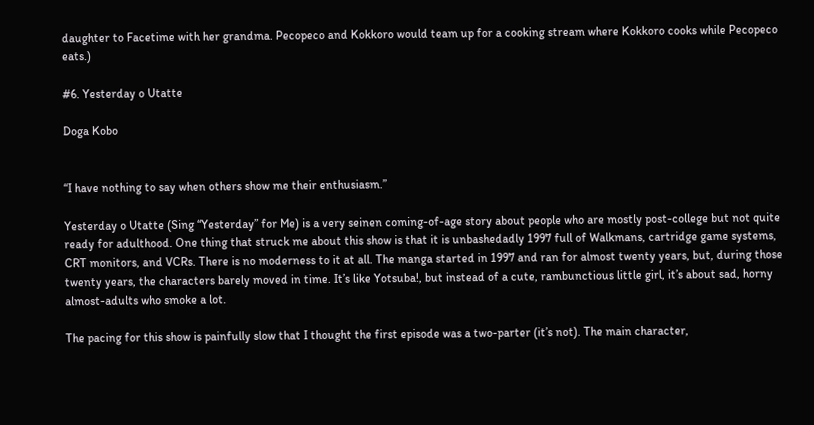daughter to Facetime with her grandma. Pecopeco and Kokkoro would team up for a cooking stream where Kokkoro cooks while Pecopeco eats.)

#6. Yesterday o Utatte

Doga Kobo


“I have nothing to say when others show me their enthusiasm.”

Yesterday o Utatte (Sing “Yesterday” for Me) is a very seinen coming-of-age story about people who are mostly post-college but not quite ready for adulthood. One thing that struck me about this show is that it is unbashedadly 1997 full of Walkmans, cartridge game systems, CRT monitors, and VCRs. There is no moderness to it at all. The manga started in 1997 and ran for almost twenty years, but, during those twenty years, the characters barely moved in time. It’s like Yotsuba!, but instead of a cute, rambunctious little girl, it’s about sad, horny almost-adults who smoke a lot.

The pacing for this show is painfully slow that I thought the first episode was a two-parter (it’s not). The main character,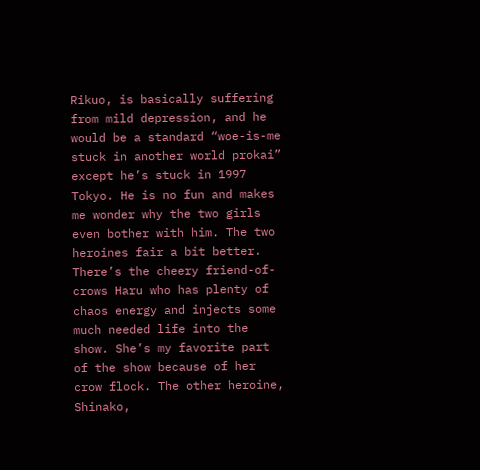Rikuo, is basically suffering from mild depression, and he would be a standard “woe-is-me stuck in another world prokai” except he’s stuck in 1997 Tokyo. He is no fun and makes me wonder why the two girls even bother with him. The two heroines fair a bit better. There’s the cheery friend-of-crows Haru who has plenty of chaos energy and injects some much needed life into the show. She’s my favorite part of the show because of her crow flock. The other heroine, Shinako,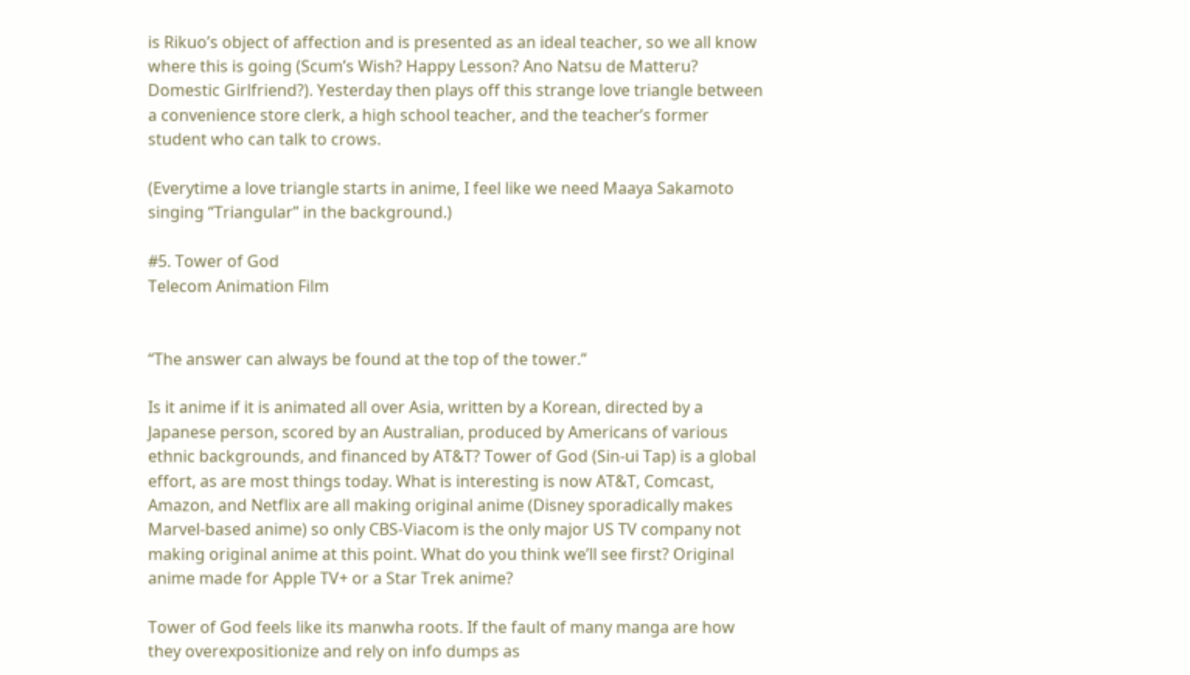is Rikuo’s object of affection and is presented as an ideal teacher, so we all know where this is going (Scum’s Wish? Happy Lesson? Ano Natsu de Matteru? Domestic Girlfriend?). Yesterday then plays off this strange love triangle between a convenience store clerk, a high school teacher, and the teacher’s former student who can talk to crows.

(Everytime a love triangle starts in anime, I feel like we need Maaya Sakamoto singing “Triangular” in the background.)

#5. Tower of God
Telecom Animation Film


“The answer can always be found at the top of the tower.”

Is it anime if it is animated all over Asia, written by a Korean, directed by a Japanese person, scored by an Australian, produced by Americans of various ethnic backgrounds, and financed by AT&T? Tower of God (Sin-ui Tap) is a global effort, as are most things today. What is interesting is now AT&T, Comcast, Amazon, and Netflix are all making original anime (Disney sporadically makes Marvel-based anime) so only CBS-Viacom is the only major US TV company not making original anime at this point. What do you think we’ll see first? Original anime made for Apple TV+ or a Star Trek anime?

Tower of God feels like its manwha roots. If the fault of many manga are how they overexpositionize and rely on info dumps as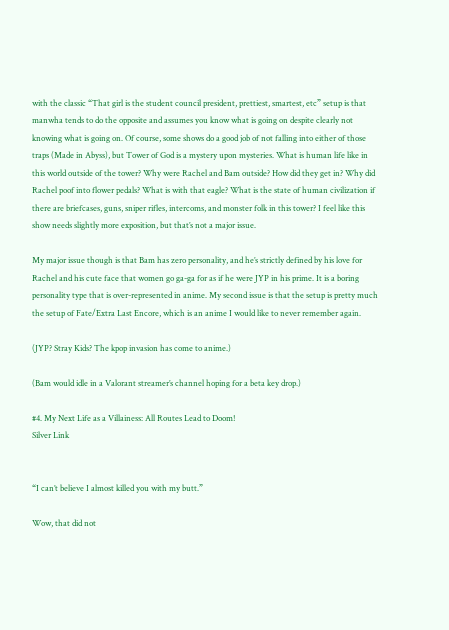with the classic “That girl is the student council president, prettiest, smartest, etc” setup is that manwha tends to do the opposite and assumes you know what is going on despite clearly not knowing what is going on. Of course, some shows do a good job of not falling into either of those traps (Made in Abyss), but Tower of God is a mystery upon mysteries. What is human life like in this world outside of the tower? Why were Rachel and Bam outside? How did they get in? Why did Rachel poof into flower pedals? What is with that eagle? What is the state of human civilization if there are briefcases, guns, sniper rifles, intercoms, and monster folk in this tower? I feel like this show needs slightly more exposition, but that’s not a major issue.

My major issue though is that Bam has zero personality, and he’s strictly defined by his love for Rachel and his cute face that women go ga-ga for as if he were JYP in his prime. It is a boring personality type that is over-represented in anime. My second issue is that the setup is pretty much the setup of Fate/Extra Last Encore, which is an anime I would like to never remember again.

(JYP? Stray Kids? The kpop invasion has come to anime.)

(Bam would idle in a Valorant streamer’s channel hoping for a beta key drop.)

#4. My Next Life as a Villainess: All Routes Lead to Doom!
Silver Link


“I can’t believe I almost killed you with my butt.”

Wow, that did not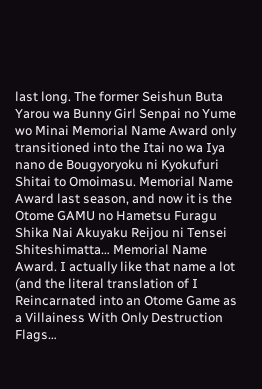last long. The former Seishun Buta Yarou wa Bunny Girl Senpai no Yume wo Minai Memorial Name Award only transitioned into the Itai no wa Iya nano de Bougyoryoku ni Kyokufuri Shitai to Omoimasu. Memorial Name Award last season, and now it is the Otome GAMU no Hametsu Furagu Shika Nai Akuyaku Reijou ni Tensei Shiteshimatta… Memorial Name Award. I actually like that name a lot (and the literal translation of I Reincarnated into an Otome Game as a Villainess With Only Destruction Flags…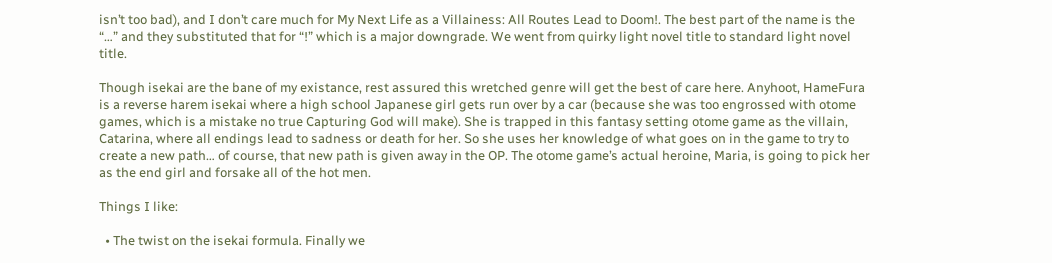isn’t too bad), and I don’t care much for My Next Life as a Villainess: All Routes Lead to Doom!. The best part of the name is the “…” and they substituted that for “!” which is a major downgrade. We went from quirky light novel title to standard light novel title.

Though isekai are the bane of my existance, rest assured this wretched genre will get the best of care here. Anyhoot, HameFura is a reverse harem isekai where a high school Japanese girl gets run over by a car (because she was too engrossed with otome games, which is a mistake no true Capturing God will make). She is trapped in this fantasy setting otome game as the villain, Catarina, where all endings lead to sadness or death for her. So she uses her knowledge of what goes on in the game to try to create a new path… of course, that new path is given away in the OP. The otome game’s actual heroine, Maria, is going to pick her as the end girl and forsake all of the hot men.

Things I like:

  • The twist on the isekai formula. Finally we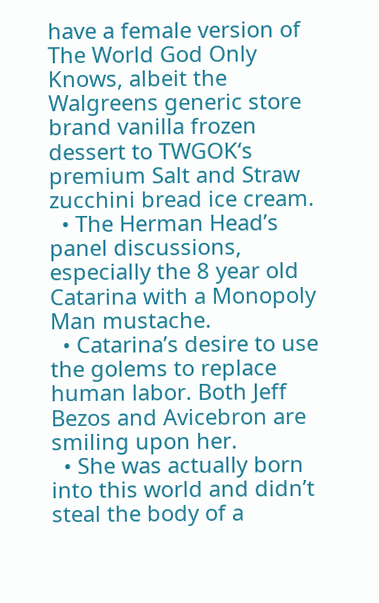have a female version of The World God Only Knows, albeit the Walgreens generic store brand vanilla frozen dessert to TWGOK‘s premium Salt and Straw zucchini bread ice cream.
  • The Herman Head’s panel discussions, especially the 8 year old Catarina with a Monopoly Man mustache.
  • Catarina’s desire to use the golems to replace human labor. Both Jeff Bezos and Avicebron are smiling upon her.
  • She was actually born into this world and didn’t steal the body of a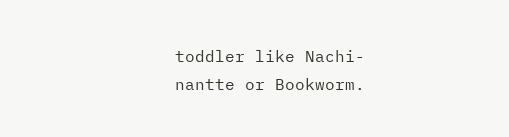toddler like Nachi-nantte or Bookworm.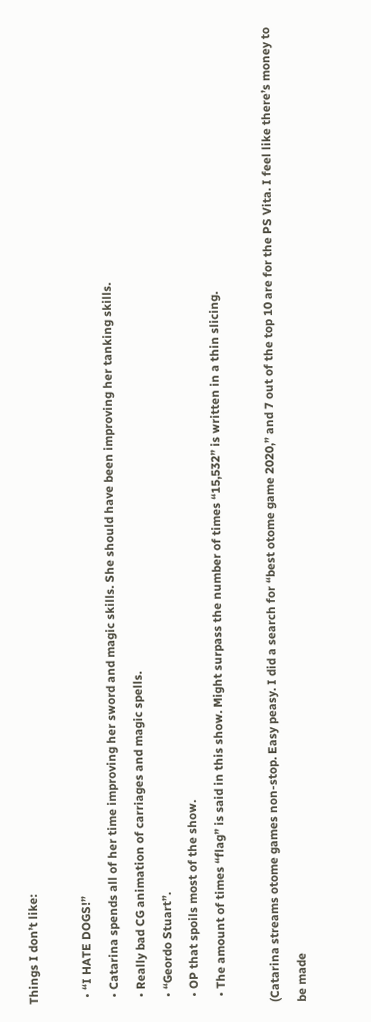Things I don’t like:

  • “I HATE DOGS!”
  • Catarina spends all of her time improving her sword and magic skills. She should have been improving her tanking skills.
  • Really bad CG animation of carriages and magic spells.
  • “Geordo Stuart”.
  • OP that spoils most of the show.
  • The amount of times “flag” is said in this show. Might surpass the number of times “15,532” is written in a thin slicing.

(Catarina streams otome games non-stop. Easy peasy. I did a search for “best otome game 2020,” and 7 out of the top 10 are for the PS Vita. I feel like there’s money to be made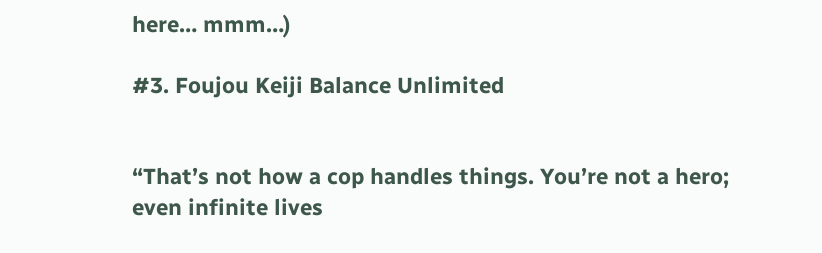here… mmm…)

#3. Foujou Keiji Balance Unlimited


“That’s not how a cop handles things. You’re not a hero; even infinite lives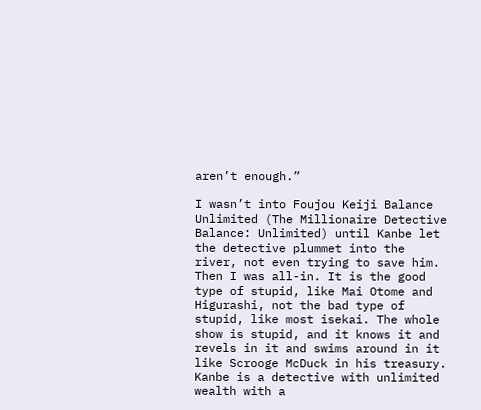aren’t enough.”

I wasn’t into Foujou Keiji Balance Unlimited (The Millionaire Detective Balance: Unlimited) until Kanbe let the detective plummet into the river, not even trying to save him. Then I was all-in. It is the good type of stupid, like Mai Otome and Higurashi, not the bad type of stupid, like most isekai. The whole show is stupid, and it knows it and revels in it and swims around in it like Scrooge McDuck in his treasury. Kanbe is a detective with unlimited wealth with a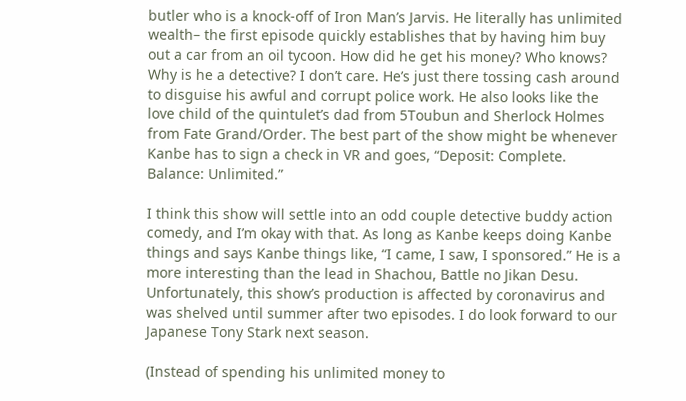butler who is a knock-off of Iron Man’s Jarvis. He literally has unlimited wealth– the first episode quickly establishes that by having him buy out a car from an oil tycoon. How did he get his money? Who knows? Why is he a detective? I don’t care. He’s just there tossing cash around to disguise his awful and corrupt police work. He also looks like the love child of the quintulet’s dad from 5Toubun and Sherlock Holmes from Fate Grand/Order. The best part of the show might be whenever Kanbe has to sign a check in VR and goes, “Deposit: Complete. Balance: Unlimited.”

I think this show will settle into an odd couple detective buddy action comedy, and I’m okay with that. As long as Kanbe keeps doing Kanbe things and says Kanbe things like, “I came, I saw, I sponsored.” He is a more interesting than the lead in Shachou, Battle no Jikan Desu. Unfortunately, this show’s production is affected by coronavirus and was shelved until summer after two episodes. I do look forward to our Japanese Tony Stark next season.

(Instead of spending his unlimited money to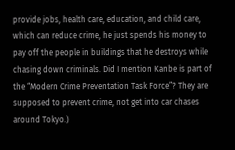provide jobs, health care, education, and child care, which can reduce crime, he just spends his money to pay off the people in buildings that he destroys while chasing down criminals. Did I mention Kanbe is part of the “Modern Crime Preventation Task Force”? They are supposed to prevent crime, not get into car chases around Tokyo.)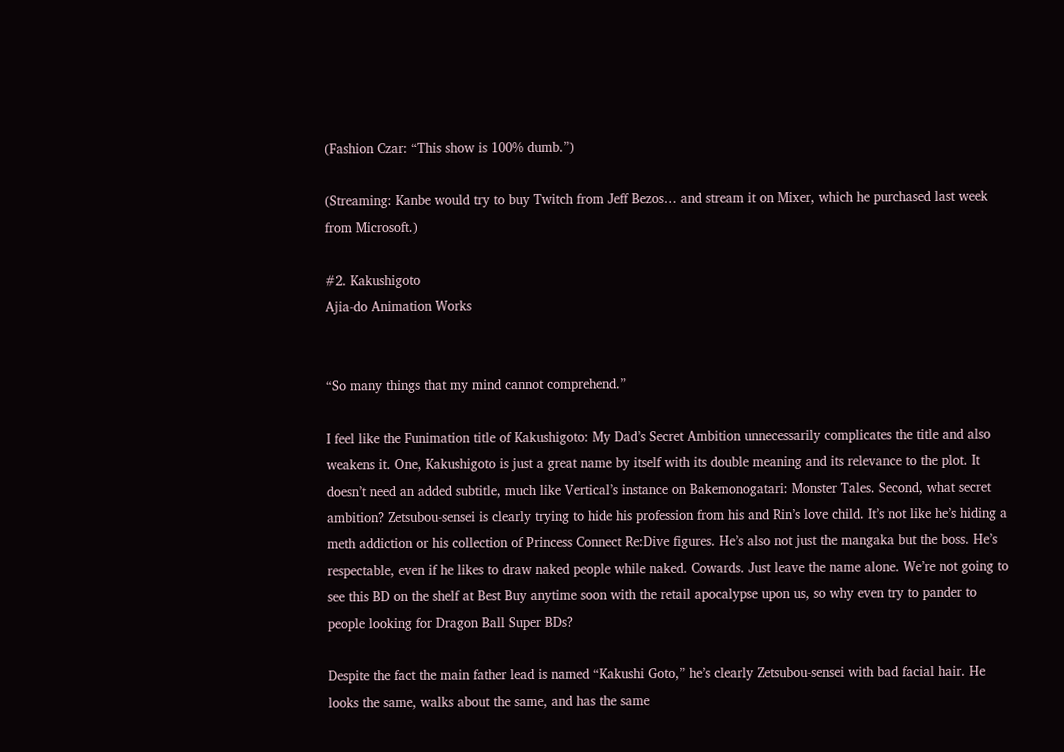(Fashion Czar: “This show is 100% dumb.”)

(Streaming: Kanbe would try to buy Twitch from Jeff Bezos… and stream it on Mixer, which he purchased last week from Microsoft.)

#2. Kakushigoto
Ajia-do Animation Works


“So many things that my mind cannot comprehend.”

I feel like the Funimation title of Kakushigoto: My Dad’s Secret Ambition unnecessarily complicates the title and also weakens it. One, Kakushigoto is just a great name by itself with its double meaning and its relevance to the plot. It doesn’t need an added subtitle, much like Vertical’s instance on Bakemonogatari: Monster Tales. Second, what secret ambition? Zetsubou-sensei is clearly trying to hide his profession from his and Rin’s love child. It’s not like he’s hiding a meth addiction or his collection of Princess Connect Re:Dive figures. He’s also not just the mangaka but the boss. He’s respectable, even if he likes to draw naked people while naked. Cowards. Just leave the name alone. We’re not going to see this BD on the shelf at Best Buy anytime soon with the retail apocalypse upon us, so why even try to pander to people looking for Dragon Ball Super BDs?

Despite the fact the main father lead is named “Kakushi Goto,” he’s clearly Zetsubou-sensei with bad facial hair. He looks the same, walks about the same, and has the same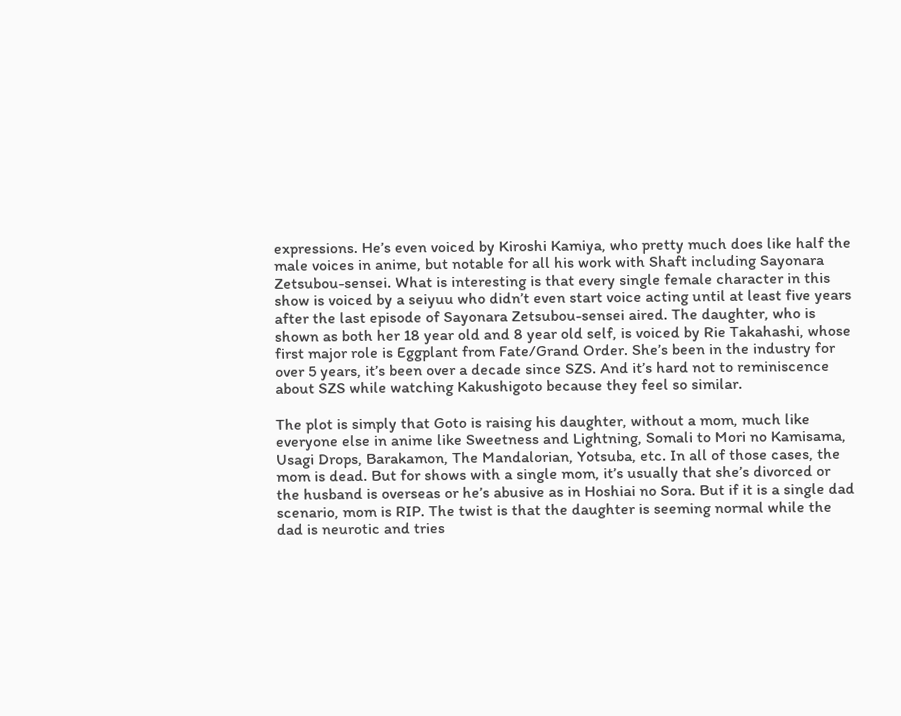expressions. He’s even voiced by Kiroshi Kamiya, who pretty much does like half the male voices in anime, but notable for all his work with Shaft including Sayonara Zetsubou-sensei. What is interesting is that every single female character in this show is voiced by a seiyuu who didn’t even start voice acting until at least five years after the last episode of Sayonara Zetsubou-sensei aired. The daughter, who is shown as both her 18 year old and 8 year old self, is voiced by Rie Takahashi, whose first major role is Eggplant from Fate/Grand Order. She’s been in the industry for over 5 years, it’s been over a decade since SZS. And it’s hard not to reminiscence about SZS while watching Kakushigoto because they feel so similar.

The plot is simply that Goto is raising his daughter, without a mom, much like everyone else in anime like Sweetness and Lightning, Somali to Mori no Kamisama, Usagi Drops, Barakamon, The Mandalorian, Yotsuba, etc. In all of those cases, the mom is dead. But for shows with a single mom, it’s usually that she’s divorced or the husband is overseas or he’s abusive as in Hoshiai no Sora. But if it is a single dad scenario, mom is RIP. The twist is that the daughter is seeming normal while the dad is neurotic and tries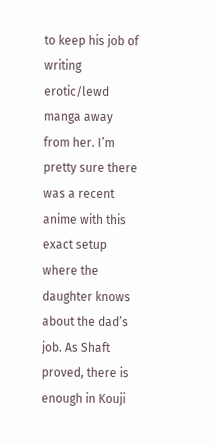to keep his job of writing erotic/lewd manga away from her. I’m pretty sure there was a recent anime with this exact setup where the daughter knows about the dad’s job. As Shaft proved, there is enough in Kouji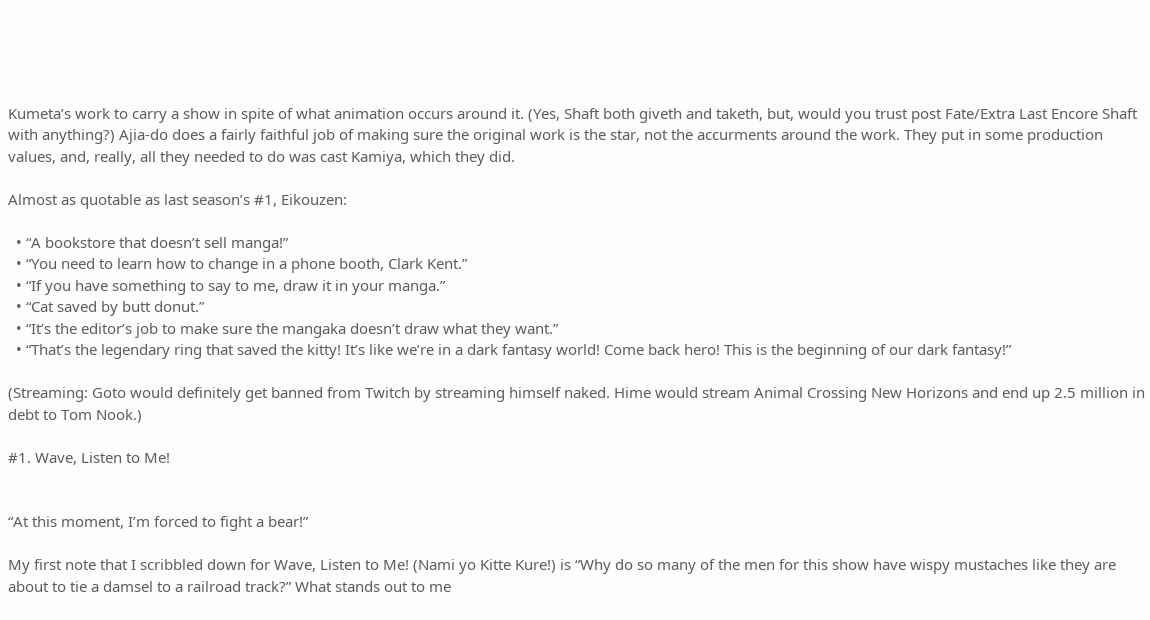Kumeta’s work to carry a show in spite of what animation occurs around it. (Yes, Shaft both giveth and taketh, but, would you trust post Fate/Extra Last Encore Shaft with anything?) Ajia-do does a fairly faithful job of making sure the original work is the star, not the accurments around the work. They put in some production values, and, really, all they needed to do was cast Kamiya, which they did.

Almost as quotable as last season’s #1, Eikouzen:

  • “A bookstore that doesn’t sell manga!”
  • “You need to learn how to change in a phone booth, Clark Kent.”
  • “If you have something to say to me, draw it in your manga.”
  • “Cat saved by butt donut.”
  • “It’s the editor’s job to make sure the mangaka doesn’t draw what they want.”
  • “That’s the legendary ring that saved the kitty! It’s like we’re in a dark fantasy world! Come back hero! This is the beginning of our dark fantasy!”

(Streaming: Goto would definitely get banned from Twitch by streaming himself naked. Hime would stream Animal Crossing New Horizons and end up 2.5 million in debt to Tom Nook.)

#1. Wave, Listen to Me!


“At this moment, I’m forced to fight a bear!”

My first note that I scribbled down for Wave, Listen to Me! (Nami yo Kitte Kure!) is “Why do so many of the men for this show have wispy mustaches like they are about to tie a damsel to a railroad track?” What stands out to me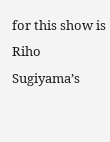for this show is Riho Sugiyama’s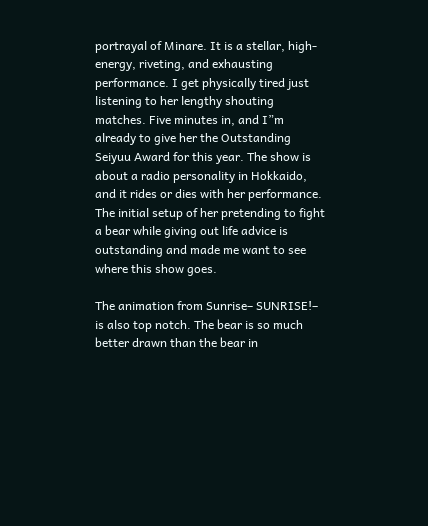portrayal of Minare. It is a stellar, high-energy, riveting, and exhausting performance. I get physically tired just listening to her lengthy shouting matches. Five minutes in, and I”m already to give her the Outstanding Seiyuu Award for this year. The show is about a radio personality in Hokkaido, and it rides or dies with her performance. The initial setup of her pretending to fight a bear while giving out life advice is outstanding and made me want to see where this show goes.

The animation from Sunrise– SUNRISE!– is also top notch. The bear is so much better drawn than the bear in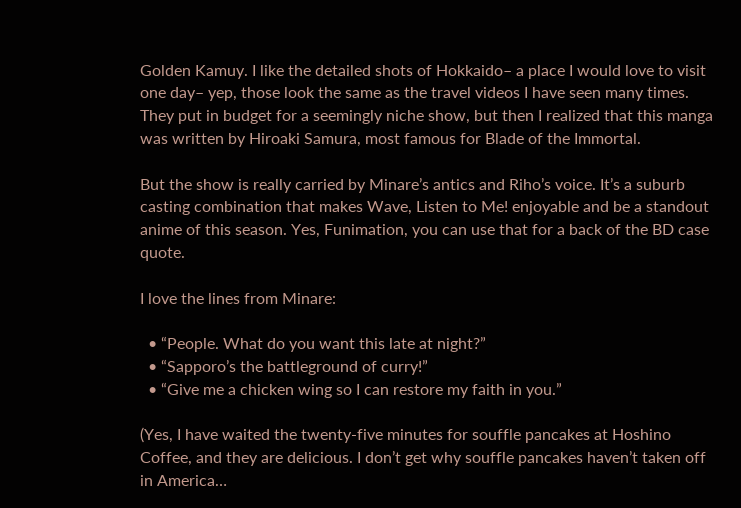Golden Kamuy. I like the detailed shots of Hokkaido– a place I would love to visit one day– yep, those look the same as the travel videos I have seen many times. They put in budget for a seemingly niche show, but then I realized that this manga was written by Hiroaki Samura, most famous for Blade of the Immortal.

But the show is really carried by Minare’s antics and Riho’s voice. It’s a suburb casting combination that makes Wave, Listen to Me! enjoyable and be a standout anime of this season. Yes, Funimation, you can use that for a back of the BD case quote.

I love the lines from Minare:

  • “People. What do you want this late at night?”
  • “Sapporo’s the battleground of curry!”
  • “Give me a chicken wing so I can restore my faith in you.”

(Yes, I have waited the twenty-five minutes for souffle pancakes at Hoshino Coffee, and they are delicious. I don’t get why souffle pancakes haven’t taken off in America…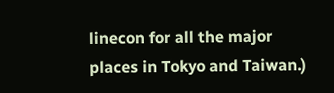linecon for all the major places in Tokyo and Taiwan.)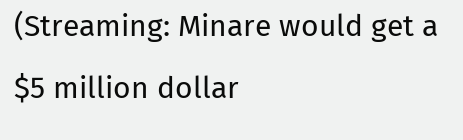(Streaming: Minare would get a $5 million dollar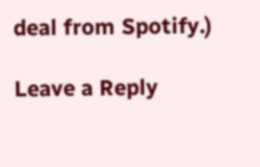deal from Spotify.)

Leave a Reply